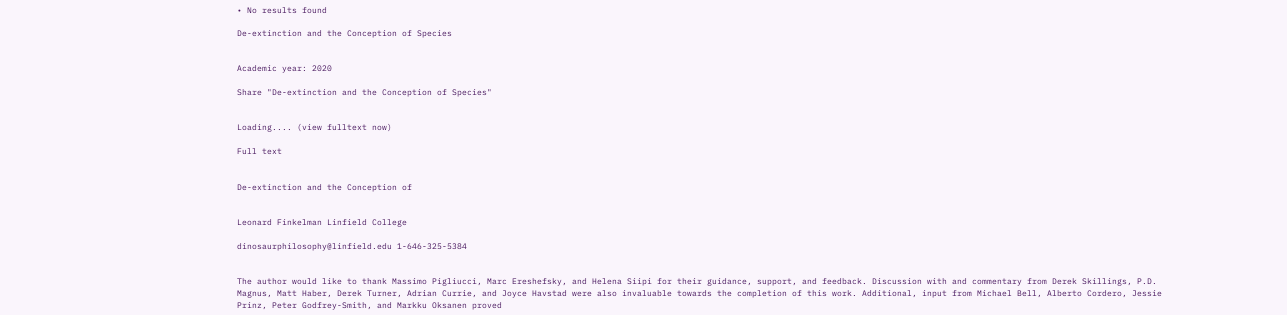• No results found

De-extinction and the Conception of Species


Academic year: 2020

Share "De-extinction and the Conception of Species"


Loading.... (view fulltext now)

Full text


De-extinction and the Conception of


Leonard Finkelman Linfield College

dinosaurphilosophy@linfield.edu 1-646-325-5384


The author would like to thank Massimo Pigliucci, Marc Ereshefsky, and Helena Siipi for their guidance, support, and feedback. Discussion with and commentary from Derek Skillings, P.D. Magnus, Matt Haber, Derek Turner, Adrian Currie, and Joyce Havstad were also invaluable towards the completion of this work. Additional, input from Michael Bell, Alberto Cordero, Jessie Prinz, Peter Godfrey-Smith, and Markku Oksanen proved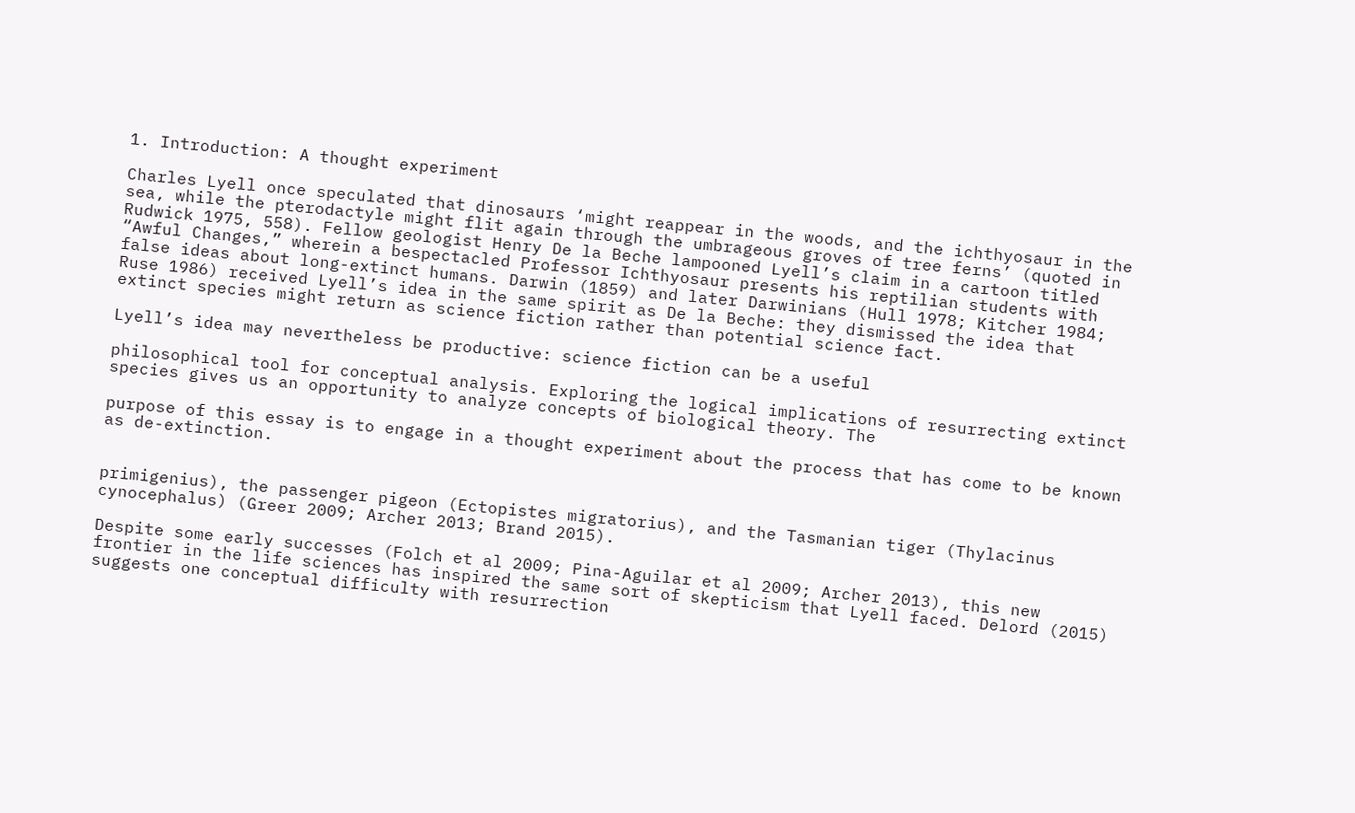1. Introduction: A thought experiment

Charles Lyell once speculated that dinosaurs ‘might reappear in the woods, and the ichthyosaur in the sea, while the pterodactyle might flit again through the umbrageous groves of tree ferns’ (quoted in Rudwick 1975, 558). Fellow geologist Henry De la Beche lampooned Lyell’s claim in a cartoon titled “Awful Changes,” wherein a bespectacled Professor Ichthyosaur presents his reptilian students with false ideas about long-extinct humans. Darwin (1859) and later Darwinians (Hull 1978; Kitcher 1984; Ruse 1986) received Lyell’s idea in the same spirit as De la Beche: they dismissed the idea that extinct species might return as science fiction rather than potential science fact.

Lyell’s idea may nevertheless be productive: science fiction can be a useful

philosophical tool for conceptual analysis. Exploring the logical implications of resurrecting extinct species gives us an opportunity to analyze concepts of biological theory. The

purpose of this essay is to engage in a thought experiment about the process that has come to be known as de-extinction.


primigenius), the passenger pigeon (Ectopistes migratorius), and the Tasmanian tiger (Thylacinus cynocephalus) (Greer 2009; Archer 2013; Brand 2015).

Despite some early successes (Folch et al 2009; Pina-Aguilar et al 2009; Archer 2013), this new frontier in the life sciences has inspired the same sort of skepticism that Lyell faced. Delord (2015) suggests one conceptual difficulty with resurrection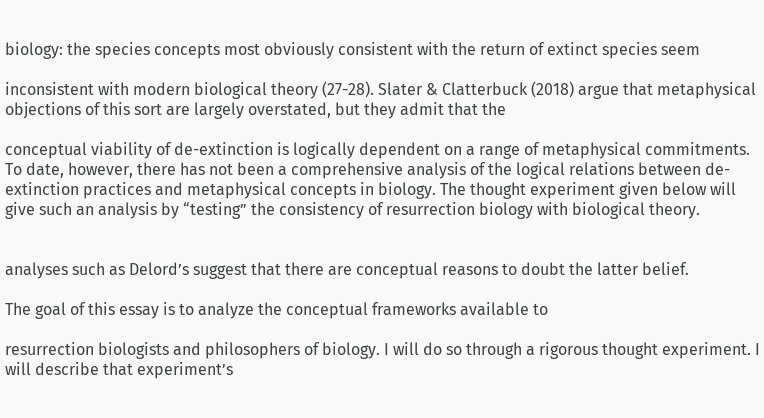biology: the species concepts most obviously consistent with the return of extinct species seem

inconsistent with modern biological theory (27-28). Slater & Clatterbuck (2018) argue that metaphysical objections of this sort are largely overstated, but they admit that the

conceptual viability of de-extinction is logically dependent on a range of metaphysical commitments. To date, however, there has not been a comprehensive analysis of the logical relations between de-extinction practices and metaphysical concepts in biology. The thought experiment given below will give such an analysis by “testing” the consistency of resurrection biology with biological theory.


analyses such as Delord’s suggest that there are conceptual reasons to doubt the latter belief.

The goal of this essay is to analyze the conceptual frameworks available to

resurrection biologists and philosophers of biology. I will do so through a rigorous thought experiment. I will describe that experiment’s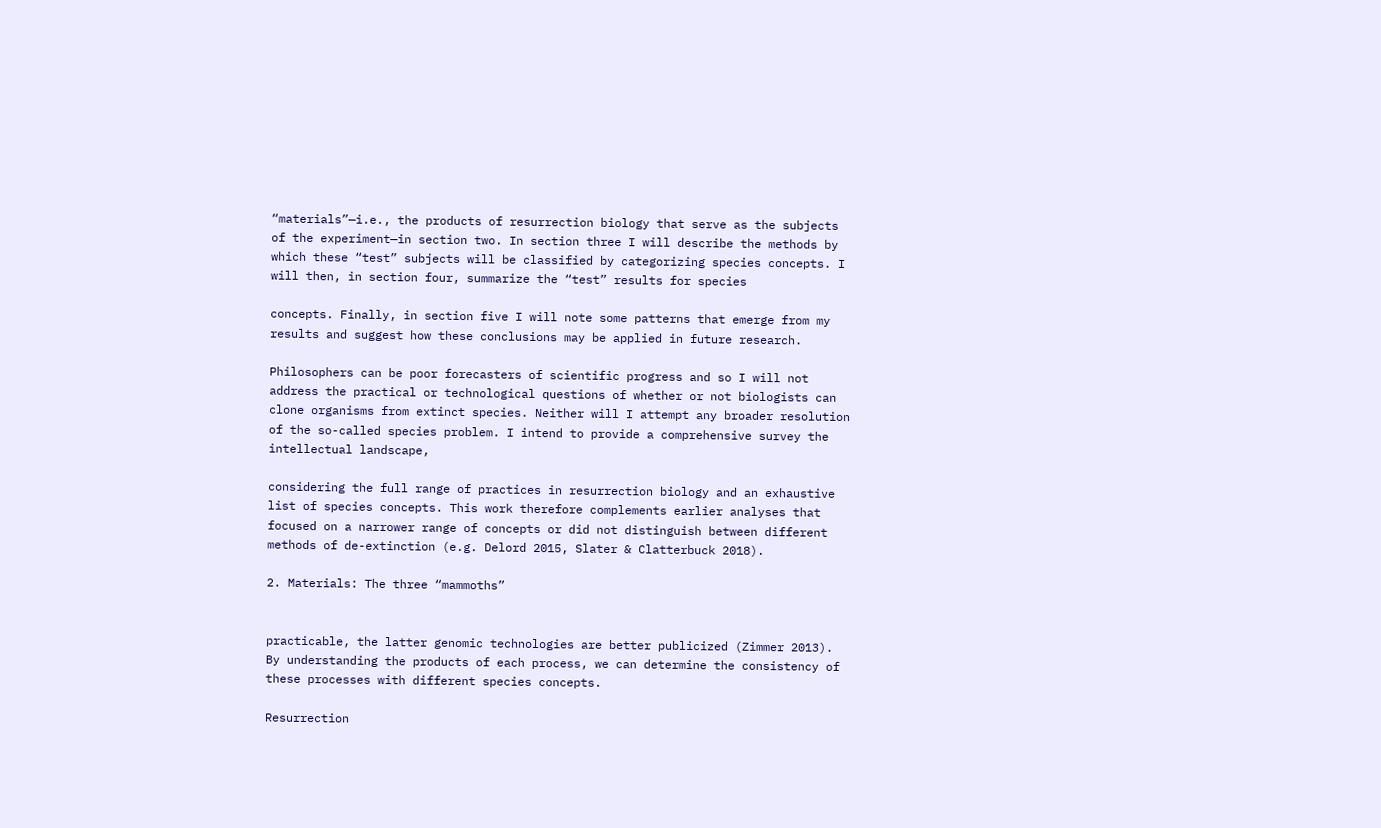“materials”—i.e., the products of resurrection biology that serve as the subjects of the experiment—in section two. In section three I will describe the methods by which these “test” subjects will be classified by categorizing species concepts. I will then, in section four, summarize the “test” results for species

concepts. Finally, in section five I will note some patterns that emerge from my results and suggest how these conclusions may be applied in future research.

Philosophers can be poor forecasters of scientific progress and so I will not address the practical or technological questions of whether or not biologists can clone organisms from extinct species. Neither will I attempt any broader resolution of the so-called species problem. I intend to provide a comprehensive survey the intellectual landscape,

considering the full range of practices in resurrection biology and an exhaustive list of species concepts. This work therefore complements earlier analyses that focused on a narrower range of concepts or did not distinguish between different methods of de-extinction (e.g. Delord 2015, Slater & Clatterbuck 2018).

2. Materials: The three “mammoths”


practicable, the latter genomic technologies are better publicized (Zimmer 2013). By understanding the products of each process, we can determine the consistency of these processes with different species concepts.

Resurrection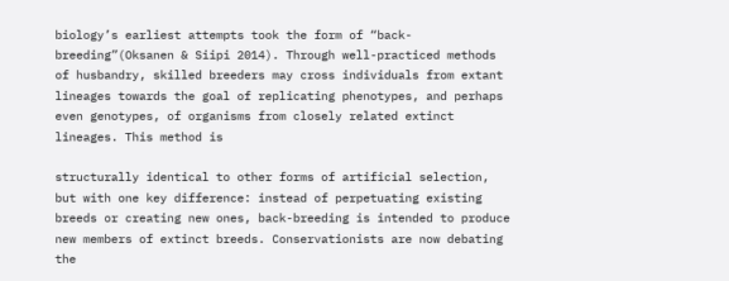biology’s earliest attempts took the form of “back-breeding”(Oksanen & Siipi 2014). Through well-practiced methods of husbandry, skilled breeders may cross individuals from extant lineages towards the goal of replicating phenotypes, and perhaps even genotypes, of organisms from closely related extinct lineages. This method is

structurally identical to other forms of artificial selection, but with one key difference: instead of perpetuating existing breeds or creating new ones, back-breeding is intended to produce new members of extinct breeds. Conservationists are now debating the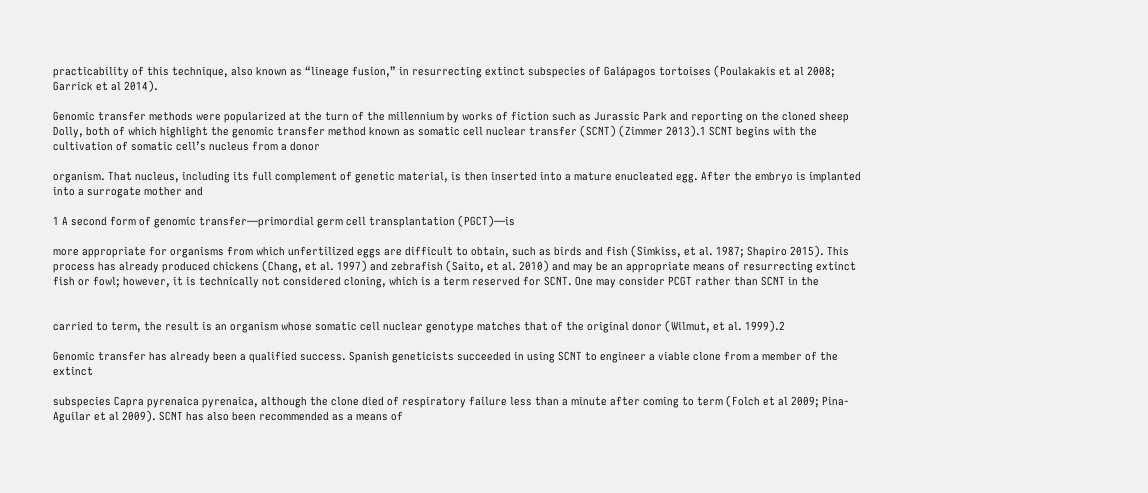practicability of this technique, also known as “lineage fusion,” in resurrecting extinct subspecies of Galápagos tortoises (Poulakakis et al 2008; Garrick et al 2014).

Genomic transfer methods were popularized at the turn of the millennium by works of fiction such as Jurassic Park and reporting on the cloned sheep Dolly, both of which highlight the genomic transfer method known as somatic cell nuclear transfer (SCNT) (Zimmer 2013).1 SCNT begins with the cultivation of somatic cell’s nucleus from a donor

organism. That nucleus, including its full complement of genetic material, is then inserted into a mature enucleated egg. After the embryo is implanted into a surrogate mother and

1 A second form of genomic transfer—primordial germ cell transplantation (PGCT)—is

more appropriate for organisms from which unfertilized eggs are difficult to obtain, such as birds and fish (Simkiss, et al. 1987; Shapiro 2015). This process has already produced chickens (Chang, et al. 1997) and zebrafish (Saito, et al. 2010) and may be an appropriate means of resurrecting extinct fish or fowl; however, it is technically not considered cloning, which is a term reserved for SCNT. One may consider PCGT rather than SCNT in the


carried to term, the result is an organism whose somatic cell nuclear genotype matches that of the original donor (Wilmut, et al. 1999).2

Genomic transfer has already been a qualified success. Spanish geneticists succeeded in using SCNT to engineer a viable clone from a member of the extinct

subspecies Capra pyrenaica pyrenaica, although the clone died of respiratory failure less than a minute after coming to term (Folch et al 2009; Pina-Aguilar et al 2009). SCNT has also been recommended as a means of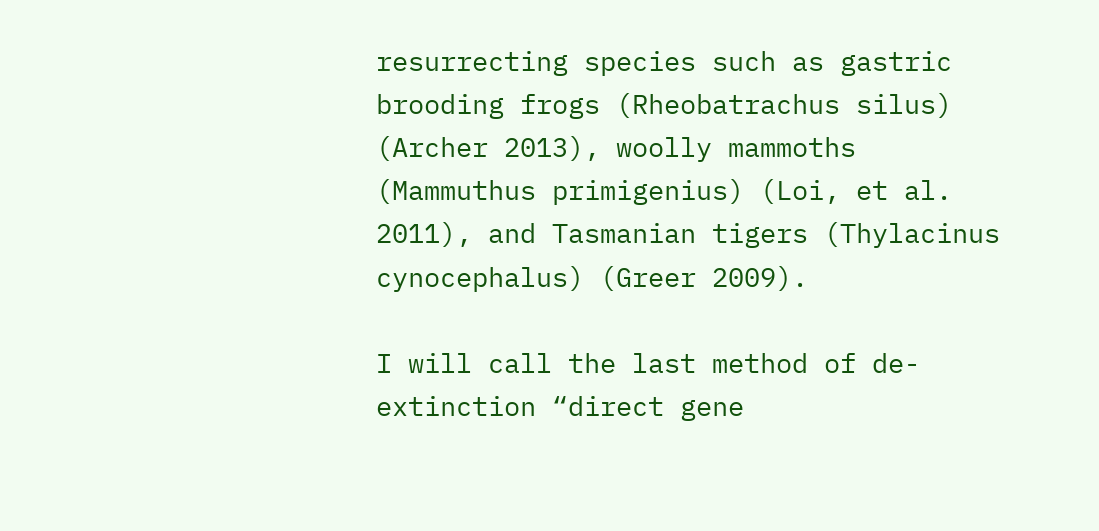resurrecting species such as gastric brooding frogs (Rheobatrachus silus) (Archer 2013), woolly mammoths (Mammuthus primigenius) (Loi, et al. 2011), and Tasmanian tigers (Thylacinus cynocephalus) (Greer 2009).

I will call the last method of de-extinction “direct gene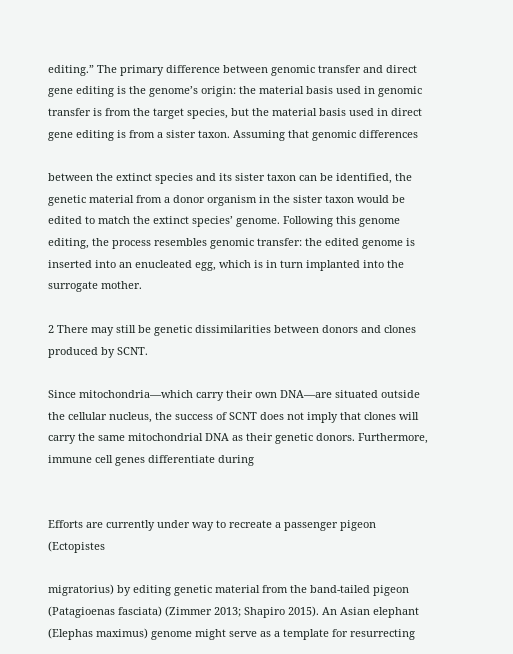editing.” The primary difference between genomic transfer and direct gene editing is the genome’s origin: the material basis used in genomic transfer is from the target species, but the material basis used in direct gene editing is from a sister taxon. Assuming that genomic differences

between the extinct species and its sister taxon can be identified, the genetic material from a donor organism in the sister taxon would be edited to match the extinct species’ genome. Following this genome editing, the process resembles genomic transfer: the edited genome is inserted into an enucleated egg, which is in turn implanted into the surrogate mother.

2 There may still be genetic dissimilarities between donors and clones produced by SCNT.

Since mitochondria—which carry their own DNA—are situated outside the cellular nucleus, the success of SCNT does not imply that clones will carry the same mitochondrial DNA as their genetic donors. Furthermore, immune cell genes differentiate during


Efforts are currently under way to recreate a passenger pigeon (Ectopistes

migratorius) by editing genetic material from the band-tailed pigeon (Patagioenas fasciata) (Zimmer 2013; Shapiro 2015). An Asian elephant (Elephas maximus) genome might serve as a template for resurrecting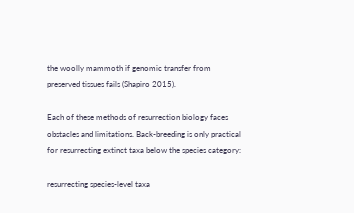the woolly mammoth if genomic transfer from preserved tissues fails (Shapiro 2015).

Each of these methods of resurrection biology faces obstacles and limitations. Back-breeding is only practical for resurrecting extinct taxa below the species category:

resurrecting species-level taxa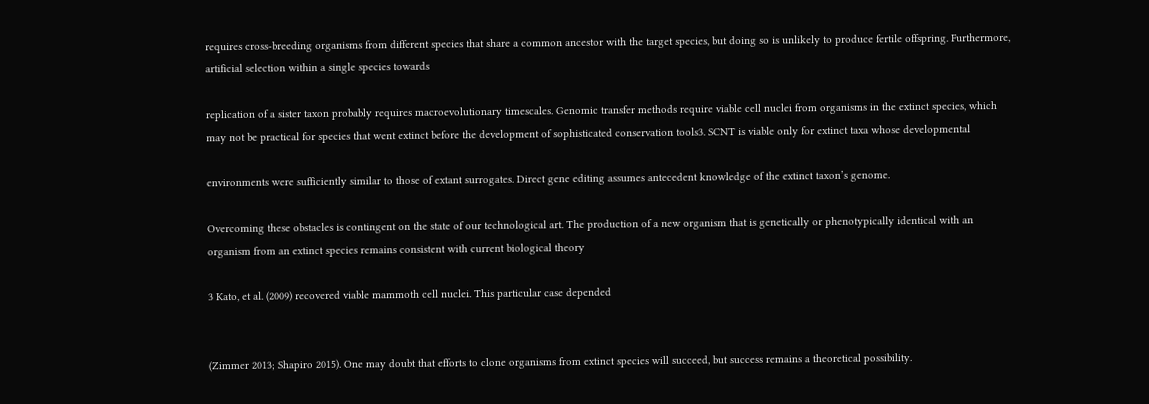requires cross-breeding organisms from different species that share a common ancestor with the target species, but doing so is unlikely to produce fertile offspring. Furthermore, artificial selection within a single species towards

replication of a sister taxon probably requires macroevolutionary timescales. Genomic transfer methods require viable cell nuclei from organisms in the extinct species, which may not be practical for species that went extinct before the development of sophisticated conservation tools3. SCNT is viable only for extinct taxa whose developmental

environments were sufficiently similar to those of extant surrogates. Direct gene editing assumes antecedent knowledge of the extinct taxon’s genome.

Overcoming these obstacles is contingent on the state of our technological art. The production of a new organism that is genetically or phenotypically identical with an organism from an extinct species remains consistent with current biological theory

3 Kato, et al. (2009) recovered viable mammoth cell nuclei. This particular case depended


(Zimmer 2013; Shapiro 2015). One may doubt that efforts to clone organisms from extinct species will succeed, but success remains a theoretical possibility.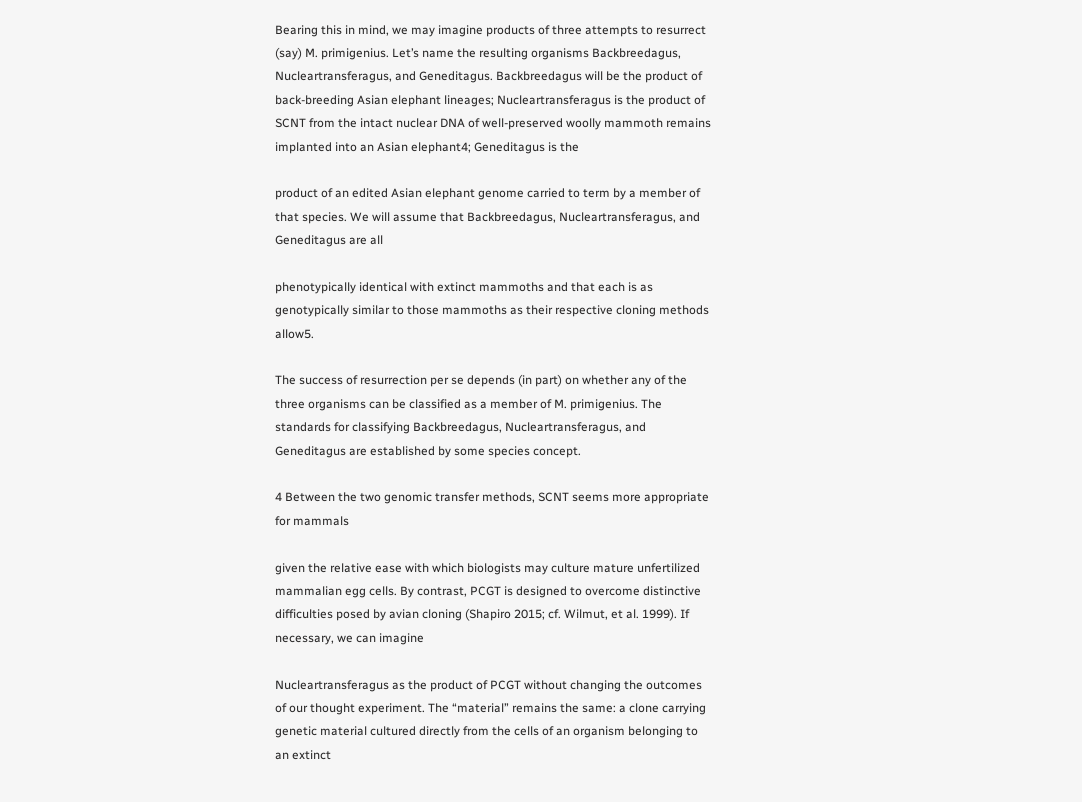Bearing this in mind, we may imagine products of three attempts to resurrect (say) M. primigenius. Let’s name the resulting organisms Backbreedagus, Nucleartransferagus, and Geneditagus. Backbreedagus will be the product of back-breeding Asian elephant lineages; Nucleartransferagus is the product of SCNT from the intact nuclear DNA of well-preserved woolly mammoth remains implanted into an Asian elephant4; Geneditagus is the

product of an edited Asian elephant genome carried to term by a member of that species. We will assume that Backbreedagus, Nucleartransferagus, and Geneditagus are all

phenotypically identical with extinct mammoths and that each is as genotypically similar to those mammoths as their respective cloning methods allow5.

The success of resurrection per se depends (in part) on whether any of the three organisms can be classified as a member of M. primigenius. The standards for classifying Backbreedagus, Nucleartransferagus, and Geneditagus are established by some species concept.

4 Between the two genomic transfer methods, SCNT seems more appropriate for mammals

given the relative ease with which biologists may culture mature unfertilized mammalian egg cells. By contrast, PCGT is designed to overcome distinctive difficulties posed by avian cloning (Shapiro 2015; cf. Wilmut, et al. 1999). If necessary, we can imagine

Nucleartransferagus as the product of PCGT without changing the outcomes of our thought experiment. The “material” remains the same: a clone carrying genetic material cultured directly from the cells of an organism belonging to an extinct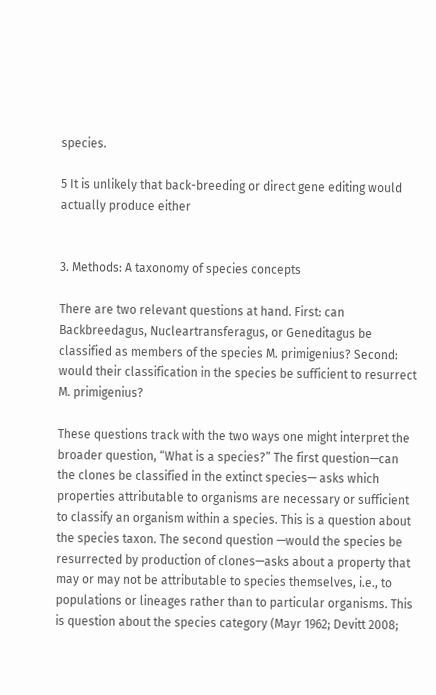species.

5 It is unlikely that back-breeding or direct gene editing would actually produce either


3. Methods: A taxonomy of species concepts

There are two relevant questions at hand. First: can Backbreedagus, Nucleartransferagus, or Geneditagus be classified as members of the species M. primigenius? Second: would their classification in the species be sufficient to resurrect M. primigenius?

These questions track with the two ways one might interpret the broader question, “What is a species?” The first question—can the clones be classified in the extinct species— asks which properties attributable to organisms are necessary or sufficient to classify an organism within a species. This is a question about the species taxon. The second question —would the species be resurrected by production of clones—asks about a property that may or may not be attributable to species themselves, i.e., to populations or lineages rather than to particular organisms. This is question about the species category (Mayr 1962; Devitt 2008;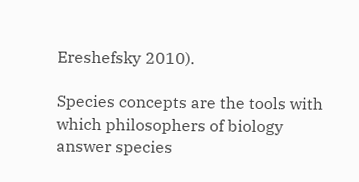Ereshefsky 2010).

Species concepts are the tools with which philosophers of biology answer species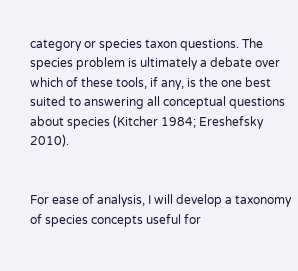category or species taxon questions. The species problem is ultimately a debate over which of these tools, if any, is the one best suited to answering all conceptual questions about species (Kitcher 1984; Ereshefsky 2010).


For ease of analysis, I will develop a taxonomy of species concepts useful for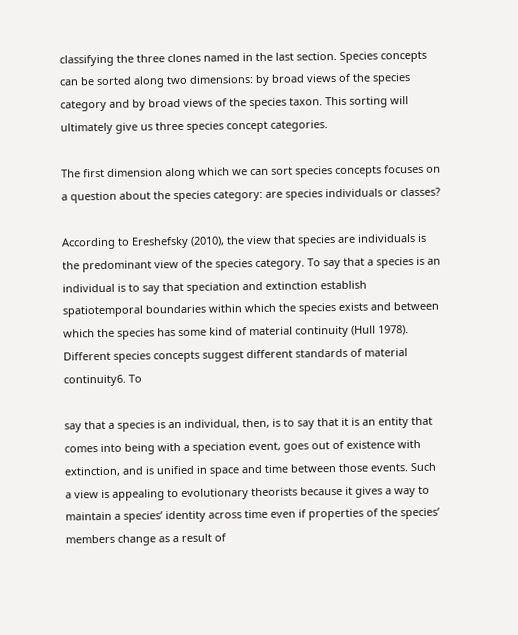classifying the three clones named in the last section. Species concepts can be sorted along two dimensions: by broad views of the species category and by broad views of the species taxon. This sorting will ultimately give us three species concept categories.

The first dimension along which we can sort species concepts focuses on a question about the species category: are species individuals or classes?

According to Ereshefsky (2010), the view that species are individuals is the predominant view of the species category. To say that a species is an individual is to say that speciation and extinction establish spatiotemporal boundaries within which the species exists and between which the species has some kind of material continuity (Hull 1978). Different species concepts suggest different standards of material continuity6. To

say that a species is an individual, then, is to say that it is an entity that comes into being with a speciation event, goes out of existence with extinction, and is unified in space and time between those events. Such a view is appealing to evolutionary theorists because it gives a way to maintain a species’ identity across time even if properties of the species’ members change as a result of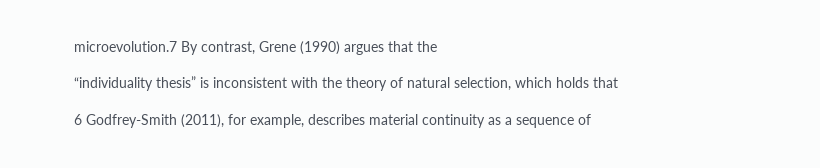microevolution.7 By contrast, Grene (1990) argues that the

“individuality thesis” is inconsistent with the theory of natural selection, which holds that

6 Godfrey-Smith (2011), for example, describes material continuity as a sequence of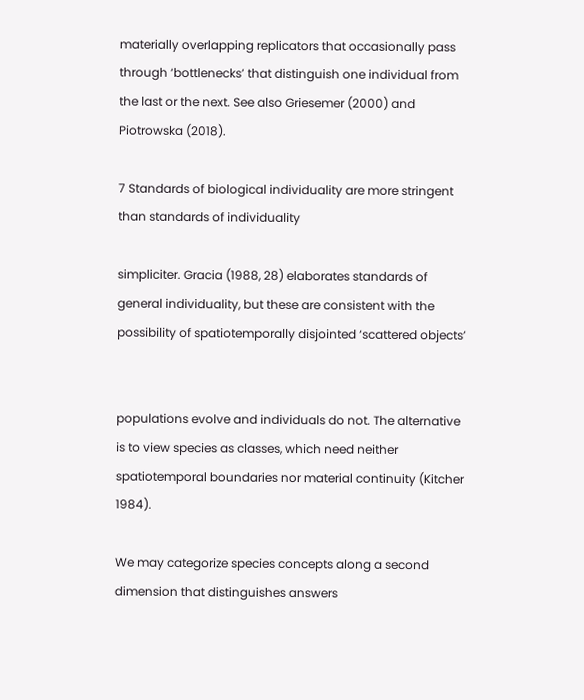materially overlapping replicators that occasionally pass through ‘bottlenecks’ that distinguish one individual from the last or the next. See also Griesemer (2000) and Piotrowska (2018).

7 Standards of biological individuality are more stringent than standards of individuality

simpliciter. Gracia (1988, 28) elaborates standards of general individuality, but these are consistent with the possibility of spatiotemporally disjointed ‘scattered objects’


populations evolve and individuals do not. The alternative is to view species as classes, which need neither spatiotemporal boundaries nor material continuity (Kitcher 1984).

We may categorize species concepts along a second dimension that distinguishes answers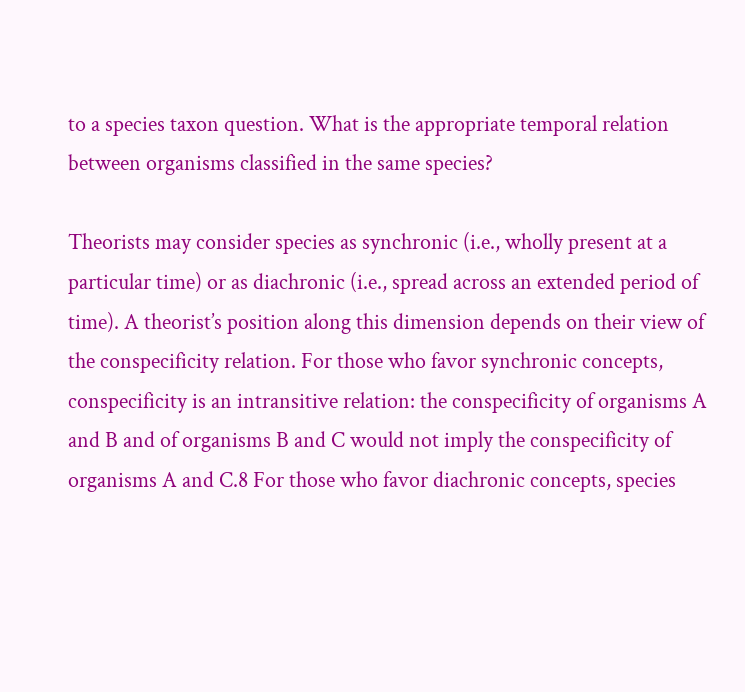to a species taxon question. What is the appropriate temporal relation between organisms classified in the same species?

Theorists may consider species as synchronic (i.e., wholly present at a particular time) or as diachronic (i.e., spread across an extended period of time). A theorist’s position along this dimension depends on their view of the conspecificity relation. For those who favor synchronic concepts, conspecificity is an intransitive relation: the conspecificity of organisms A and B and of organisms B and C would not imply the conspecificity of organisms A and C.8 For those who favor diachronic concepts, species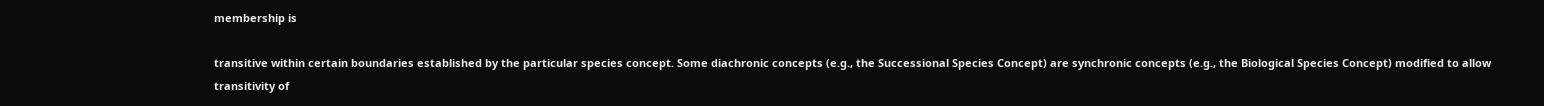membership is

transitive within certain boundaries established by the particular species concept. Some diachronic concepts (e.g., the Successional Species Concept) are synchronic concepts (e.g., the Biological Species Concept) modified to allow transitivity of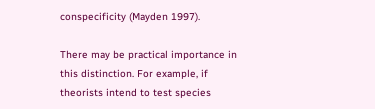conspecificity (Mayden 1997).

There may be practical importance in this distinction. For example, if theorists intend to test species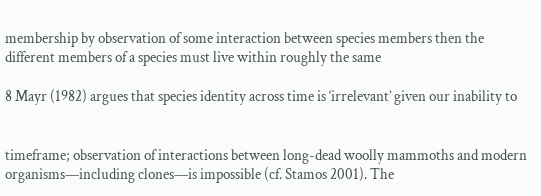membership by observation of some interaction between species members then the different members of a species must live within roughly the same

8 Mayr (1982) argues that species identity across time is ‘irrelevant’ given our inability to


timeframe; observation of interactions between long-dead woolly mammoths and modern organisms—including clones—is impossible (cf. Stamos 2001). The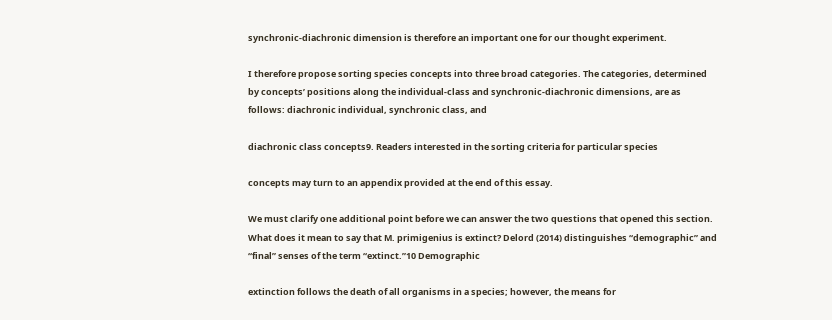synchronic-diachronic dimension is therefore an important one for our thought experiment.

I therefore propose sorting species concepts into three broad categories. The categories, determined by concepts’ positions along the individual-class and synchronic-diachronic dimensions, are as follows: diachronic individual, synchronic class, and

diachronic class concepts9. Readers interested in the sorting criteria for particular species

concepts may turn to an appendix provided at the end of this essay.

We must clarify one additional point before we can answer the two questions that opened this section. What does it mean to say that M. primigenius is extinct? Delord (2014) distinguishes “demographic” and “final” senses of the term “extinct.”10 Demographic

extinction follows the death of all organisms in a species; however, the means for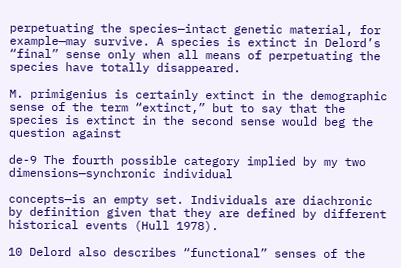perpetuating the species—intact genetic material, for example—may survive. A species is extinct in Delord’s “final” sense only when all means of perpetuating the species have totally disappeared.

M. primigenius is certainly extinct in the demographic sense of the term “extinct,” but to say that the species is extinct in the second sense would beg the question against

de-9 The fourth possible category implied by my two dimensions—synchronic individual

concepts—is an empty set. Individuals are diachronic by definition given that they are defined by different historical events (Hull 1978).

10 Delord also describes “functional” senses of the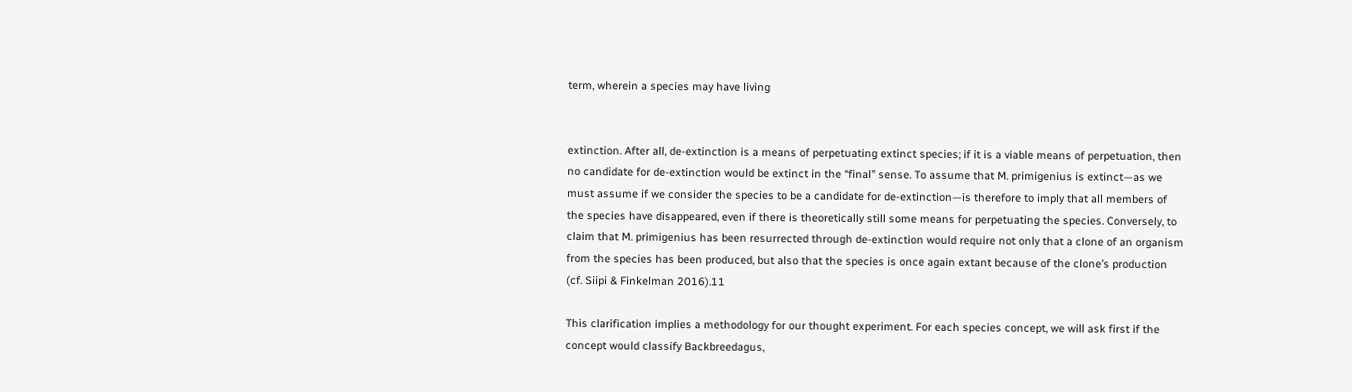term, wherein a species may have living


extinction. After all, de-extinction is a means of perpetuating extinct species; if it is a viable means of perpetuation, then no candidate for de-extinction would be extinct in the “final” sense. To assume that M. primigenius is extinct—as we must assume if we consider the species to be a candidate for de-extinction—is therefore to imply that all members of the species have disappeared, even if there is theoretically still some means for perpetuating the species. Conversely, to claim that M. primigenius has been resurrected through de-extinction would require not only that a clone of an organism from the species has been produced, but also that the species is once again extant because of the clone’s production (cf. Siipi & Finkelman 2016).11

This clarification implies a methodology for our thought experiment. For each species concept, we will ask first if the concept would classify Backbreedagus,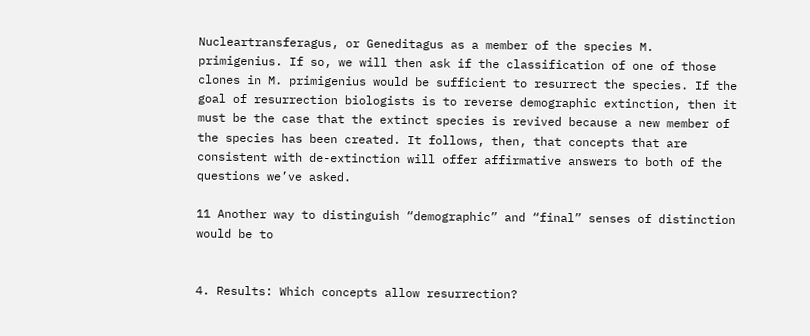Nucleartransferagus, or Geneditagus as a member of the species M. primigenius. If so, we will then ask if the classification of one of those clones in M. primigenius would be sufficient to resurrect the species. If the goal of resurrection biologists is to reverse demographic extinction, then it must be the case that the extinct species is revived because a new member of the species has been created. It follows, then, that concepts that are consistent with de-extinction will offer affirmative answers to both of the questions we’ve asked.

11 Another way to distinguish “demographic” and “final” senses of distinction would be to


4. Results: Which concepts allow resurrection?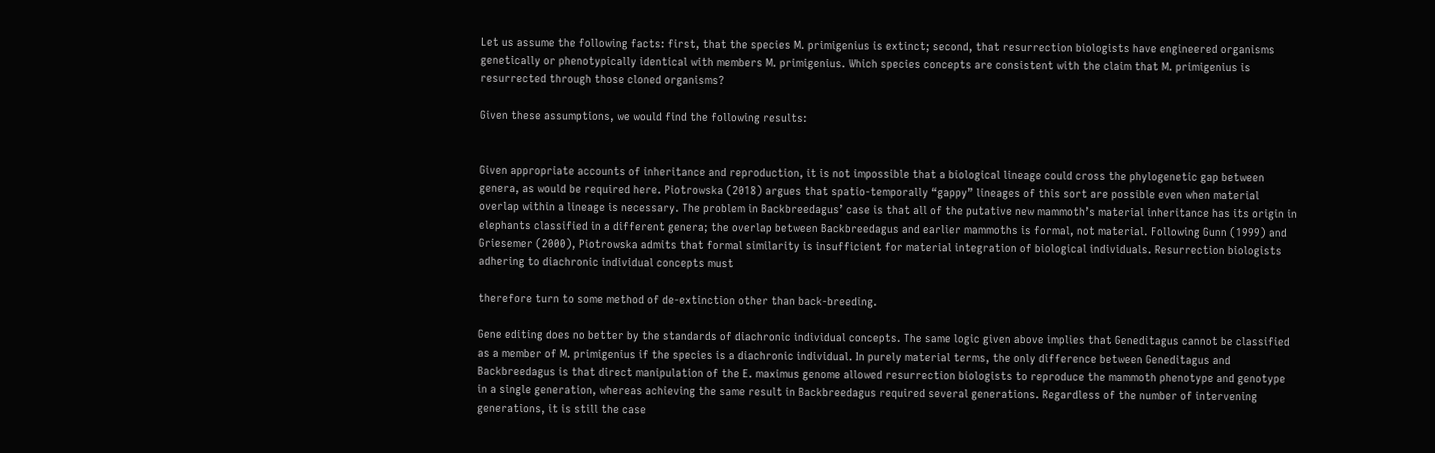Let us assume the following facts: first, that the species M. primigenius is extinct; second, that resurrection biologists have engineered organisms genetically or phenotypically identical with members M. primigenius. Which species concepts are consistent with the claim that M. primigenius is resurrected through those cloned organisms?

Given these assumptions, we would find the following results:


Given appropriate accounts of inheritance and reproduction, it is not impossible that a biological lineage could cross the phylogenetic gap between genera, as would be required here. Piotrowska (2018) argues that spatio-temporally “gappy” lineages of this sort are possible even when material overlap within a lineage is necessary. The problem in Backbreedagus’ case is that all of the putative new mammoth’s material inheritance has its origin in elephants classified in a different genera; the overlap between Backbreedagus and earlier mammoths is formal, not material. Following Gunn (1999) and Griesemer (2000), Piotrowska admits that formal similarity is insufficient for material integration of biological individuals. Resurrection biologists adhering to diachronic individual concepts must

therefore turn to some method of de-extinction other than back-breeding.

Gene editing does no better by the standards of diachronic individual concepts. The same logic given above implies that Geneditagus cannot be classified as a member of M. primigenius if the species is a diachronic individual. In purely material terms, the only difference between Geneditagus and Backbreedagus is that direct manipulation of the E. maximus genome allowed resurrection biologists to reproduce the mammoth phenotype and genotype in a single generation, whereas achieving the same result in Backbreedagus required several generations. Regardless of the number of intervening generations, it is still the case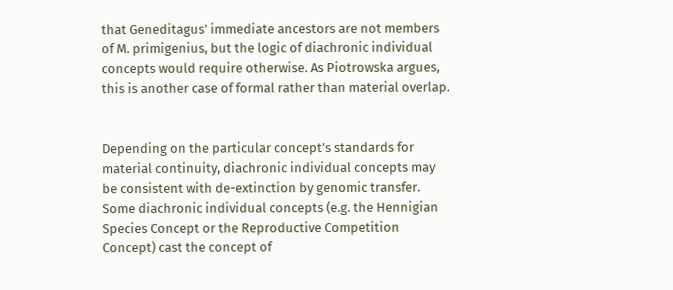that Geneditagus’ immediate ancestors are not members of M. primigenius, but the logic of diachronic individual concepts would require otherwise. As Piotrowska argues, this is another case of formal rather than material overlap.


Depending on the particular concept’s standards for material continuity, diachronic individual concepts may be consistent with de-extinction by genomic transfer. Some diachronic individual concepts (e.g. the Hennigian Species Concept or the Reproductive Competition Concept) cast the concept of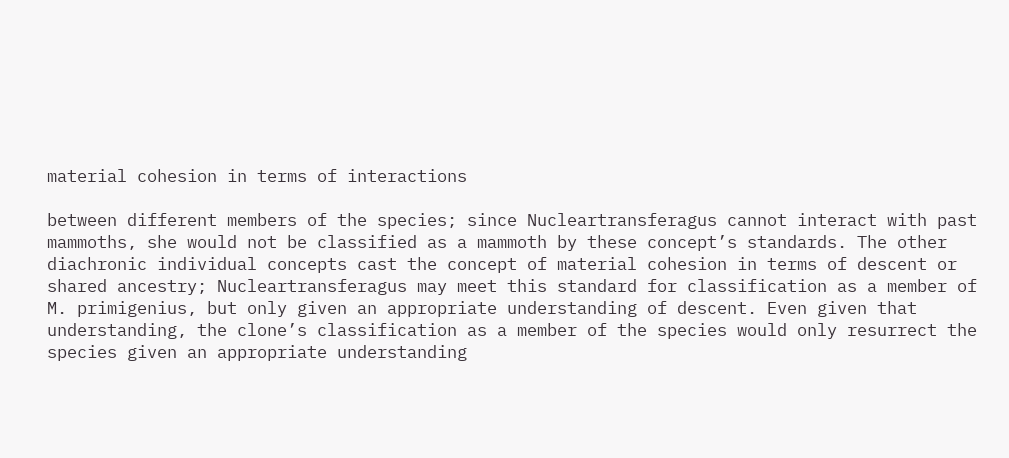material cohesion in terms of interactions

between different members of the species; since Nucleartransferagus cannot interact with past mammoths, she would not be classified as a mammoth by these concept’s standards. The other diachronic individual concepts cast the concept of material cohesion in terms of descent or shared ancestry; Nucleartransferagus may meet this standard for classification as a member of M. primigenius, but only given an appropriate understanding of descent. Even given that understanding, the clone’s classification as a member of the species would only resurrect the species given an appropriate understanding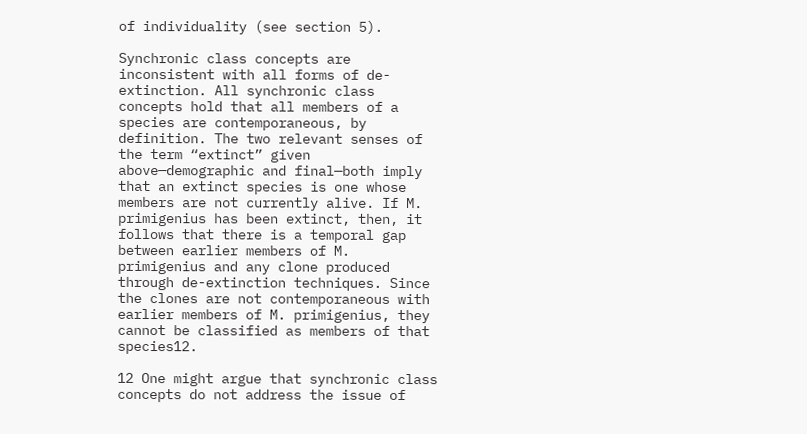of individuality (see section 5).

Synchronic class concepts are inconsistent with all forms of de-extinction. All synchronic class concepts hold that all members of a species are contemporaneous, by definition. The two relevant senses of the term “extinct” given above—demographic and final—both imply that an extinct species is one whose members are not currently alive. If M. primigenius has been extinct, then, it follows that there is a temporal gap between earlier members of M. primigenius and any clone produced through de-extinction techniques. Since the clones are not contemporaneous with earlier members of M. primigenius, they cannot be classified as members of that species12.

12 One might argue that synchronic class concepts do not address the issue of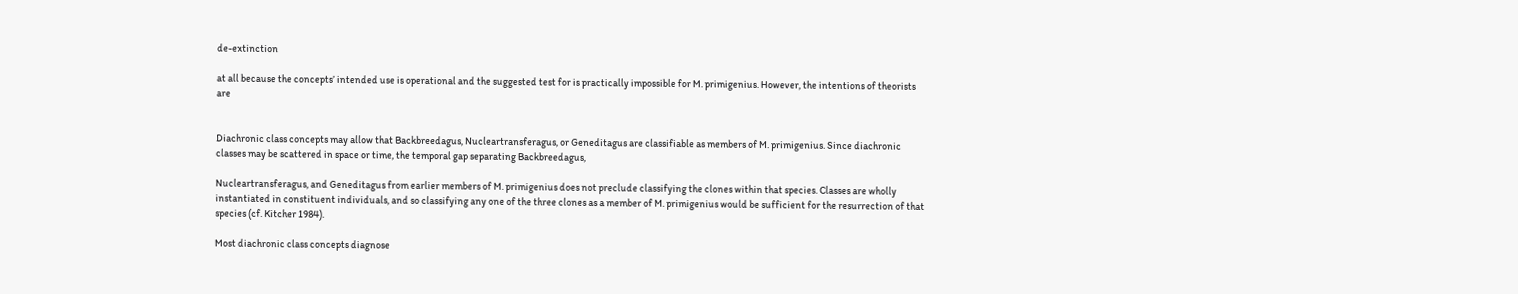de-extinction

at all because the concepts’ intended use is operational and the suggested test for is practically impossible for M. primigenius. However, the intentions of theorists are


Diachronic class concepts may allow that Backbreedagus, Nucleartransferagus, or Geneditagus are classifiable as members of M. primigenius. Since diachronic classes may be scattered in space or time, the temporal gap separating Backbreedagus,

Nucleartransferagus, and Geneditagus from earlier members of M. primigenius does not preclude classifying the clones within that species. Classes are wholly instantiated in constituent individuals, and so classifying any one of the three clones as a member of M. primigenius would be sufficient for the resurrection of that species (cf. Kitcher 1984).

Most diachronic class concepts diagnose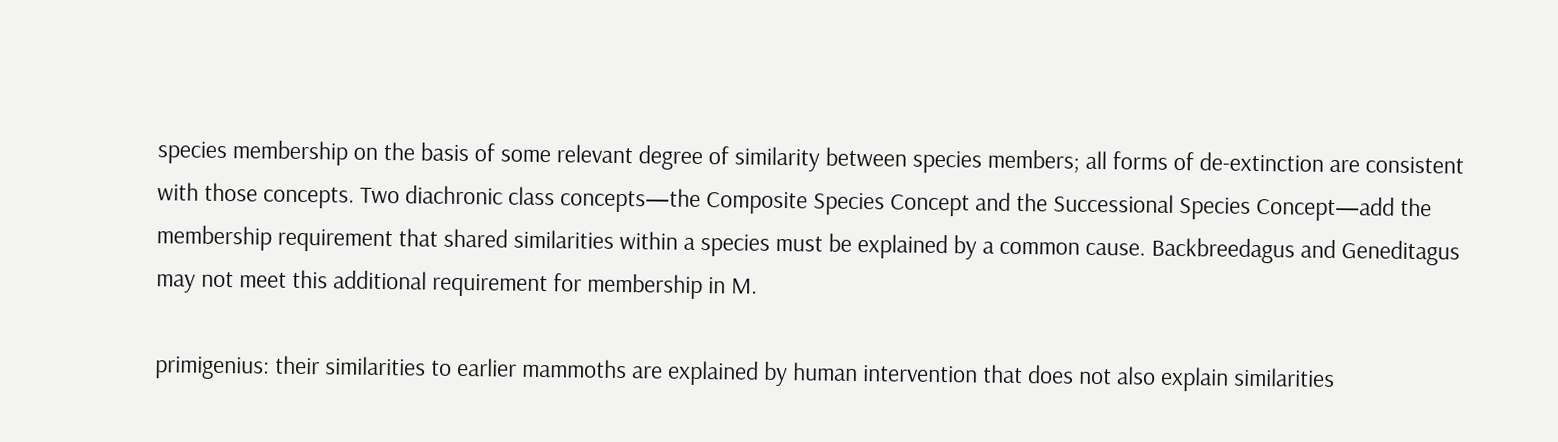species membership on the basis of some relevant degree of similarity between species members; all forms of de-extinction are consistent with those concepts. Two diachronic class concepts—the Composite Species Concept and the Successional Species Concept—add the membership requirement that shared similarities within a species must be explained by a common cause. Backbreedagus and Geneditagus may not meet this additional requirement for membership in M.

primigenius: their similarities to earlier mammoths are explained by human intervention that does not also explain similarities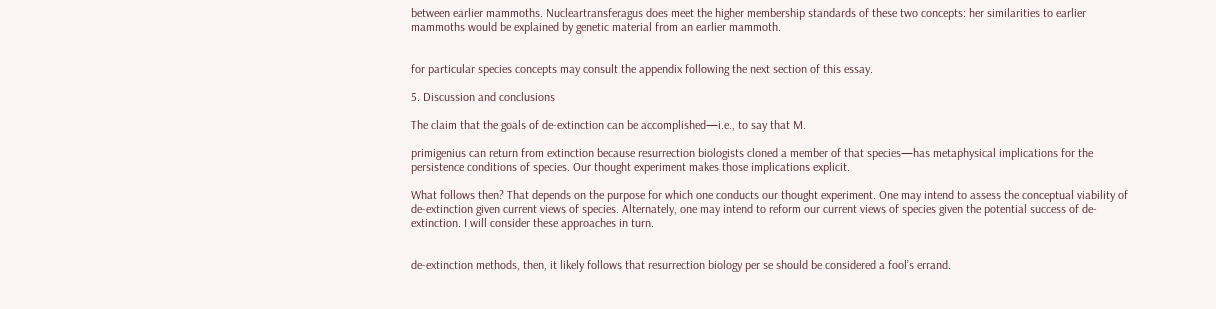between earlier mammoths. Nucleartransferagus does meet the higher membership standards of these two concepts: her similarities to earlier mammoths would be explained by genetic material from an earlier mammoth.


for particular species concepts may consult the appendix following the next section of this essay.

5. Discussion and conclusions

The claim that the goals of de-extinction can be accomplished—i.e., to say that M.

primigenius can return from extinction because resurrection biologists cloned a member of that species—has metaphysical implications for the persistence conditions of species. Our thought experiment makes those implications explicit.

What follows then? That depends on the purpose for which one conducts our thought experiment. One may intend to assess the conceptual viability of de-extinction given current views of species. Alternately, one may intend to reform our current views of species given the potential success of de-extinction. I will consider these approaches in turn.


de-extinction methods, then, it likely follows that resurrection biology per se should be considered a fool’s errand.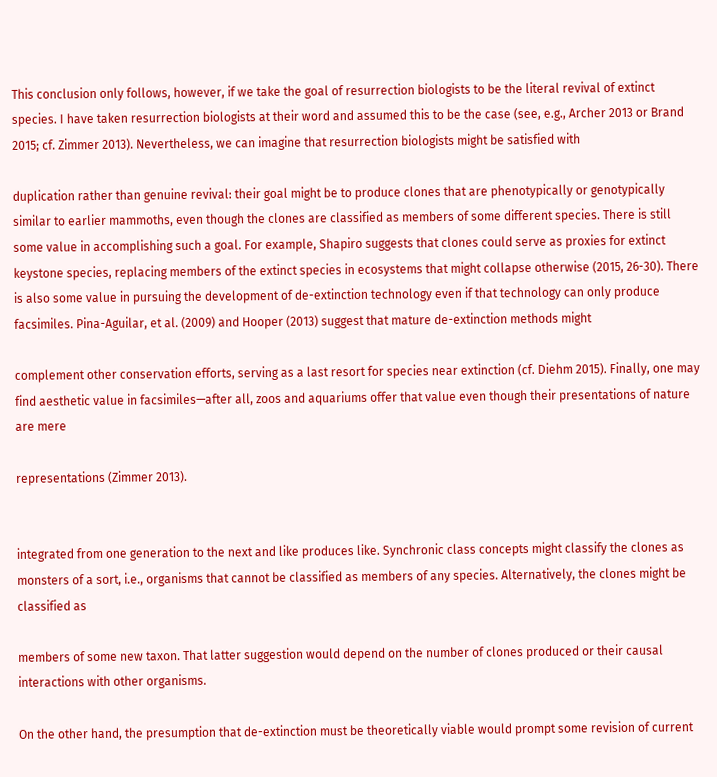This conclusion only follows, however, if we take the goal of resurrection biologists to be the literal revival of extinct species. I have taken resurrection biologists at their word and assumed this to be the case (see, e.g., Archer 2013 or Brand 2015; cf. Zimmer 2013). Nevertheless, we can imagine that resurrection biologists might be satisfied with

duplication rather than genuine revival: their goal might be to produce clones that are phenotypically or genotypically similar to earlier mammoths, even though the clones are classified as members of some different species. There is still some value in accomplishing such a goal. For example, Shapiro suggests that clones could serve as proxies for extinct keystone species, replacing members of the extinct species in ecosystems that might collapse otherwise (2015, 26-30). There is also some value in pursuing the development of de-extinction technology even if that technology can only produce facsimiles. Pina-Aguilar, et al. (2009) and Hooper (2013) suggest that mature de-extinction methods might

complement other conservation efforts, serving as a last resort for species near extinction (cf. Diehm 2015). Finally, one may find aesthetic value in facsimiles—after all, zoos and aquariums offer that value even though their presentations of nature are mere

representations (Zimmer 2013).


integrated from one generation to the next and like produces like. Synchronic class concepts might classify the clones as monsters of a sort, i.e., organisms that cannot be classified as members of any species. Alternatively, the clones might be classified as

members of some new taxon. That latter suggestion would depend on the number of clones produced or their causal interactions with other organisms.

On the other hand, the presumption that de-extinction must be theoretically viable would prompt some revision of current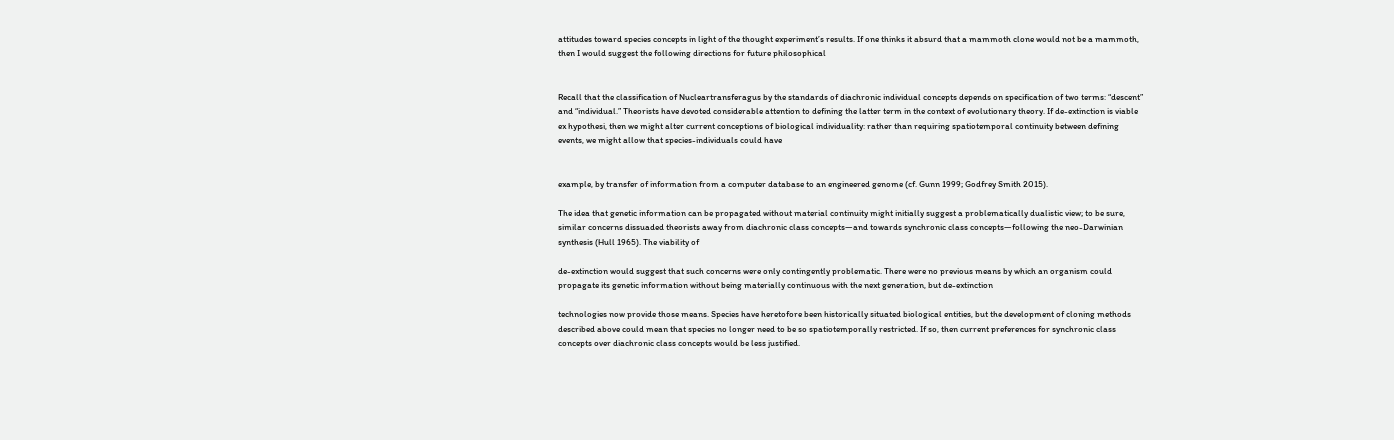attitudes toward species concepts in light of the thought experiment’s results. If one thinks it absurd that a mammoth clone would not be a mammoth, then I would suggest the following directions for future philosophical


Recall that the classification of Nucleartransferagus by the standards of diachronic individual concepts depends on specification of two terms: “descent” and “individual.” Theorists have devoted considerable attention to defining the latter term in the context of evolutionary theory. If de-extinction is viable ex hypothesi, then we might alter current conceptions of biological individuality: rather than requiring spatiotemporal continuity between defining events, we might allow that species-individuals could have


example, by transfer of information from a computer database to an engineered genome (cf. Gunn 1999; Godfrey Smith 2015).

The idea that genetic information can be propagated without material continuity might initially suggest a problematically dualistic view; to be sure, similar concerns dissuaded theorists away from diachronic class concepts—and towards synchronic class concepts—following the neo-Darwinian synthesis (Hull 1965). The viability of

de-extinction would suggest that such concerns were only contingently problematic. There were no previous means by which an organism could propagate its genetic information without being materially continuous with the next generation, but de-extinction

technologies now provide those means. Species have heretofore been historically situated biological entities, but the development of cloning methods described above could mean that species no longer need to be so spatiotemporally restricted. If so, then current preferences for synchronic class concepts over diachronic class concepts would be less justified.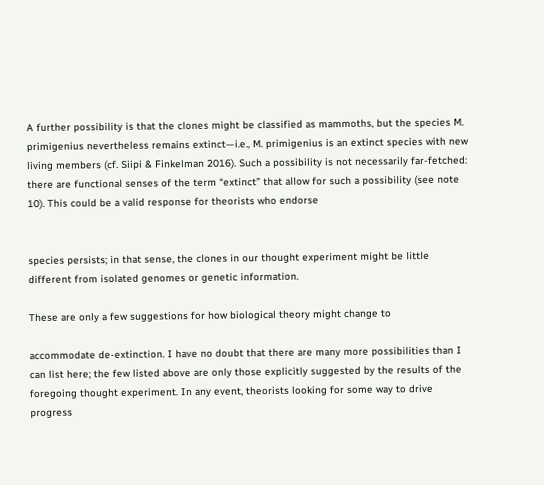A further possibility is that the clones might be classified as mammoths, but the species M. primigenius nevertheless remains extinct—i.e., M. primigenius is an extinct species with new living members (cf. Siipi & Finkelman 2016). Such a possibility is not necessarily far-fetched: there are functional senses of the term “extinct” that allow for such a possibility (see note 10). This could be a valid response for theorists who endorse


species persists; in that sense, the clones in our thought experiment might be little different from isolated genomes or genetic information.

These are only a few suggestions for how biological theory might change to

accommodate de-extinction. I have no doubt that there are many more possibilities than I can list here; the few listed above are only those explicitly suggested by the results of the foregoing thought experiment. In any event, theorists looking for some way to drive progress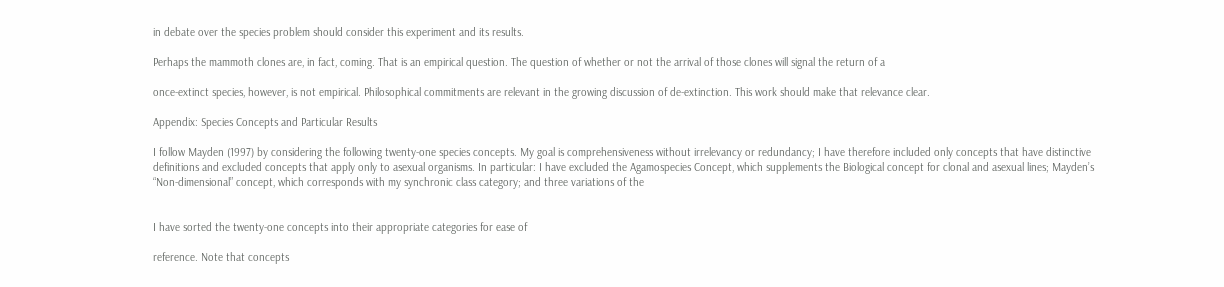in debate over the species problem should consider this experiment and its results.

Perhaps the mammoth clones are, in fact, coming. That is an empirical question. The question of whether or not the arrival of those clones will signal the return of a

once-extinct species, however, is not empirical. Philosophical commitments are relevant in the growing discussion of de-extinction. This work should make that relevance clear.

Appendix: Species Concepts and Particular Results

I follow Mayden (1997) by considering the following twenty-one species concepts. My goal is comprehensiveness without irrelevancy or redundancy; I have therefore included only concepts that have distinctive definitions and excluded concepts that apply only to asexual organisms. In particular: I have excluded the Agamospecies Concept, which supplements the Biological concept for clonal and asexual lines; Mayden’s “Non-dimensional” concept, which corresponds with my synchronic class category; and three variations of the


I have sorted the twenty-one concepts into their appropriate categories for ease of

reference. Note that concepts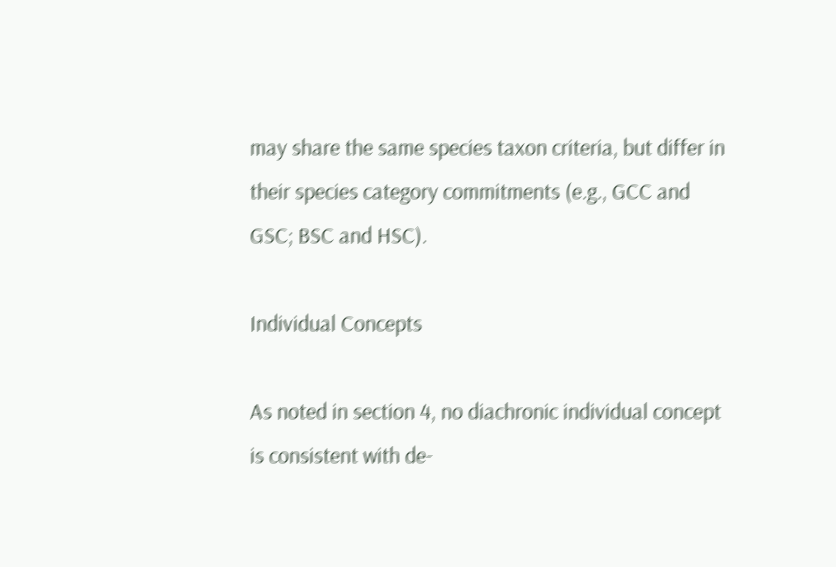may share the same species taxon criteria, but differ in their species category commitments (e.g., GCC and GSC; BSC and HSC).

Individual Concepts

As noted in section 4, no diachronic individual concept is consistent with de-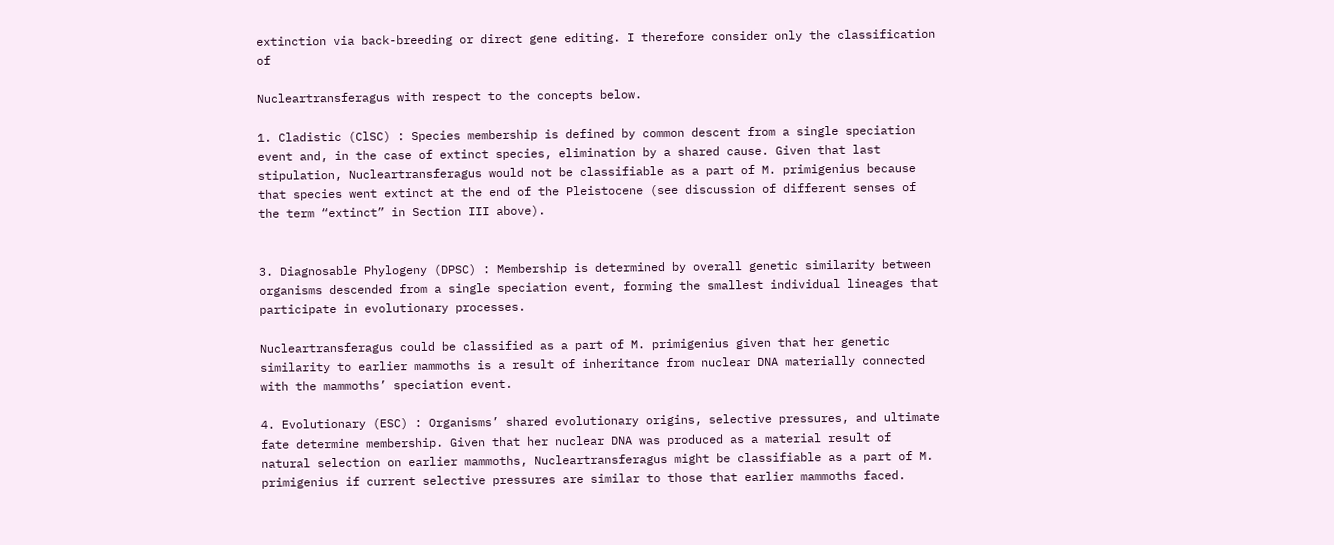extinction via back-breeding or direct gene editing. I therefore consider only the classification of

Nucleartransferagus with respect to the concepts below.

1. Cladistic (ClSC) : Species membership is defined by common descent from a single speciation event and, in the case of extinct species, elimination by a shared cause. Given that last stipulation, Nucleartransferagus would not be classifiable as a part of M. primigenius because that species went extinct at the end of the Pleistocene (see discussion of different senses of the term “extinct” in Section III above).


3. Diagnosable Phylogeny (DPSC) : Membership is determined by overall genetic similarity between organisms descended from a single speciation event, forming the smallest individual lineages that participate in evolutionary processes.

Nucleartransferagus could be classified as a part of M. primigenius given that her genetic similarity to earlier mammoths is a result of inheritance from nuclear DNA materially connected with the mammoths’ speciation event.

4. Evolutionary (ESC) : Organisms’ shared evolutionary origins, selective pressures, and ultimate fate determine membership. Given that her nuclear DNA was produced as a material result of natural selection on earlier mammoths, Nucleartransferagus might be classifiable as a part of M. primigenius if current selective pressures are similar to those that earlier mammoths faced.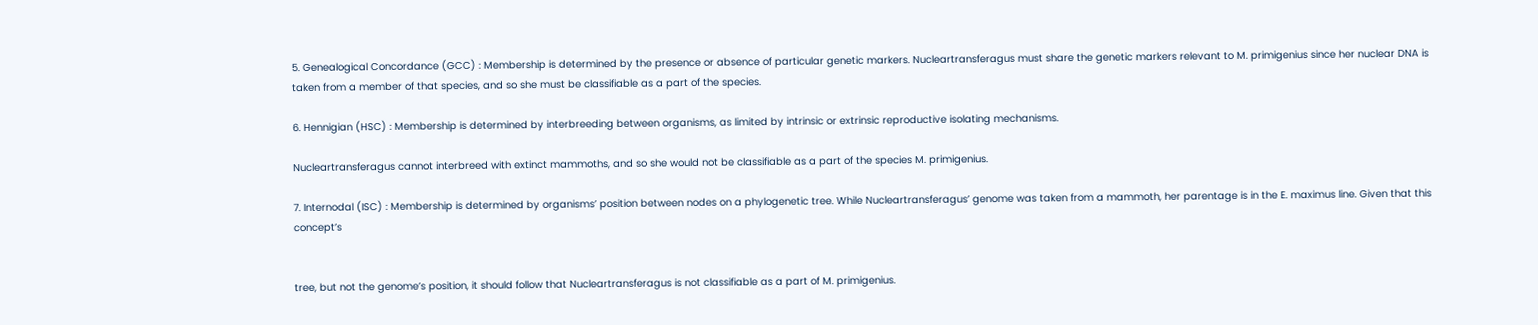5. Genealogical Concordance (GCC) : Membership is determined by the presence or absence of particular genetic markers. Nucleartransferagus must share the genetic markers relevant to M. primigenius since her nuclear DNA is taken from a member of that species, and so she must be classifiable as a part of the species.

6. Hennigian (HSC) : Membership is determined by interbreeding between organisms, as limited by intrinsic or extrinsic reproductive isolating mechanisms.

Nucleartransferagus cannot interbreed with extinct mammoths, and so she would not be classifiable as a part of the species M. primigenius.

7. Internodal (ISC) : Membership is determined by organisms’ position between nodes on a phylogenetic tree. While Nucleartransferagus’ genome was taken from a mammoth, her parentage is in the E. maximus line. Given that this concept’s


tree, but not the genome’s position, it should follow that Nucleartransferagus is not classifiable as a part of M. primigenius.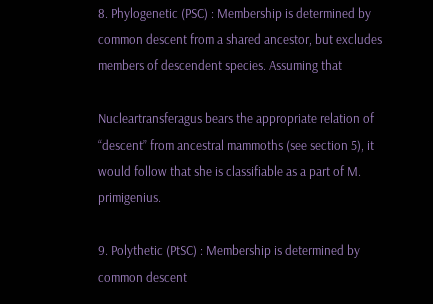8. Phylogenetic (PSC) : Membership is determined by common descent from a shared ancestor, but excludes members of descendent species. Assuming that

Nucleartransferagus bears the appropriate relation of “descent” from ancestral mammoths (see section 5), it would follow that she is classifiable as a part of M. primigenius.

9. Polythetic (PtSC) : Membership is determined by common descent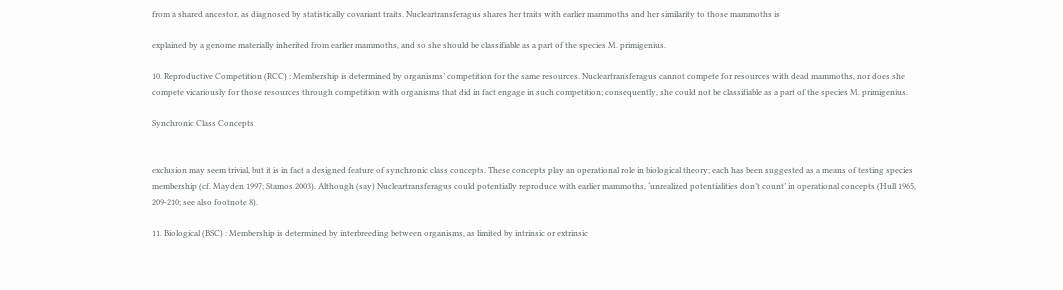from a shared ancestor, as diagnosed by statistically covariant traits. Nucleartransferagus shares her traits with earlier mammoths and her similarity to those mammoths is

explained by a genome materially inherited from earlier mammoths, and so she should be classifiable as a part of the species M. primigenius.

10. Reproductive Competition (RCC) : Membership is determined by organisms’ competition for the same resources. Nucleartransferagus cannot compete for resources with dead mammoths, nor does she compete vicariously for those resources through competition with organisms that did in fact engage in such competition; consequently, she could not be classifiable as a part of the species M. primigenius.

Synchronic Class Concepts


exclusion may seem trivial, but it is in fact a designed feature of synchronic class concepts. These concepts play an operational role in biological theory; each has been suggested as a means of testing species membership (cf. Mayden 1997; Stamos 2003). Although (say) Nucleartransferagus could potentially reproduce with earlier mammoths, ‘unrealized potentialities don’t count’ in operational concepts (Hull 1965, 209-210; see also footnote 8).

11. Biological (BSC) : Membership is determined by interbreeding between organisms, as limited by intrinsic or extrinsic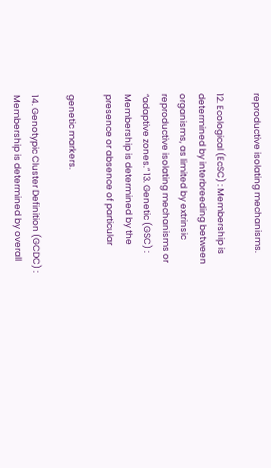reproductive isolating mechanisms.

12. Ecological (EcSC) : Membership is determined by interbreeding between organisms, as limited by extrinsic reproductive isolating mechanisms or “adaptive zones.” 13. Genetic (GSC) : Membership is determined by the presence or absence of particular

genetic markers.

14. Genotypic Cluster Definition (GCDC) : Membership is determined by overall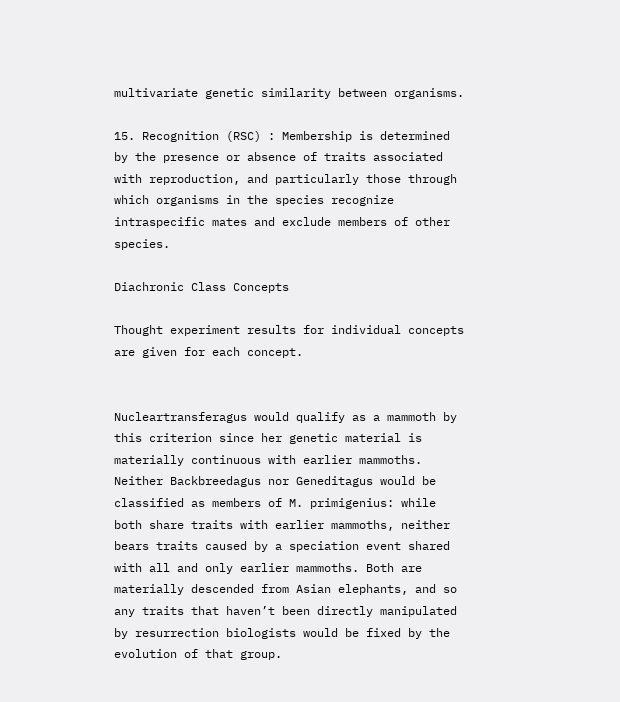multivariate genetic similarity between organisms.

15. Recognition (RSC) : Membership is determined by the presence or absence of traits associated with reproduction, and particularly those through which organisms in the species recognize intraspecific mates and exclude members of other species.

Diachronic Class Concepts

Thought experiment results for individual concepts are given for each concept.


Nucleartransferagus would qualify as a mammoth by this criterion since her genetic material is materially continuous with earlier mammoths. Neither Backbreedagus nor Geneditagus would be classified as members of M. primigenius: while both share traits with earlier mammoths, neither bears traits caused by a speciation event shared with all and only earlier mammoths. Both are materially descended from Asian elephants, and so any traits that haven’t been directly manipulated by resurrection biologists would be fixed by the evolution of that group.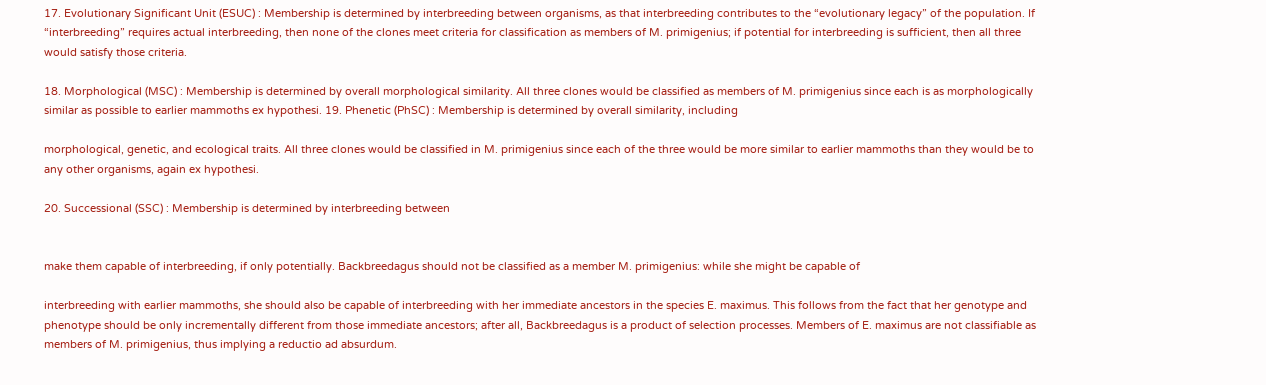17. Evolutionary Significant Unit (ESUC) : Membership is determined by interbreeding between organisms, as that interbreeding contributes to the “evolutionary legacy” of the population. If “interbreeding” requires actual interbreeding, then none of the clones meet criteria for classification as members of M. primigenius; if potential for interbreeding is sufficient, then all three would satisfy those criteria.

18. Morphological (MSC) : Membership is determined by overall morphological similarity. All three clones would be classified as members of M. primigenius since each is as morphologically similar as possible to earlier mammoths ex hypothesi. 19. Phenetic (PhSC) : Membership is determined by overall similarity, including

morphological, genetic, and ecological traits. All three clones would be classified in M. primigenius since each of the three would be more similar to earlier mammoths than they would be to any other organisms, again ex hypothesi.

20. Successional (SSC) : Membership is determined by interbreeding between


make them capable of interbreeding, if only potentially. Backbreedagus should not be classified as a member M. primigenius: while she might be capable of

interbreeding with earlier mammoths, she should also be capable of interbreeding with her immediate ancestors in the species E. maximus. This follows from the fact that her genotype and phenotype should be only incrementally different from those immediate ancestors; after all, Backbreedagus is a product of selection processes. Members of E. maximus are not classifiable as members of M. primigenius, thus implying a reductio ad absurdum.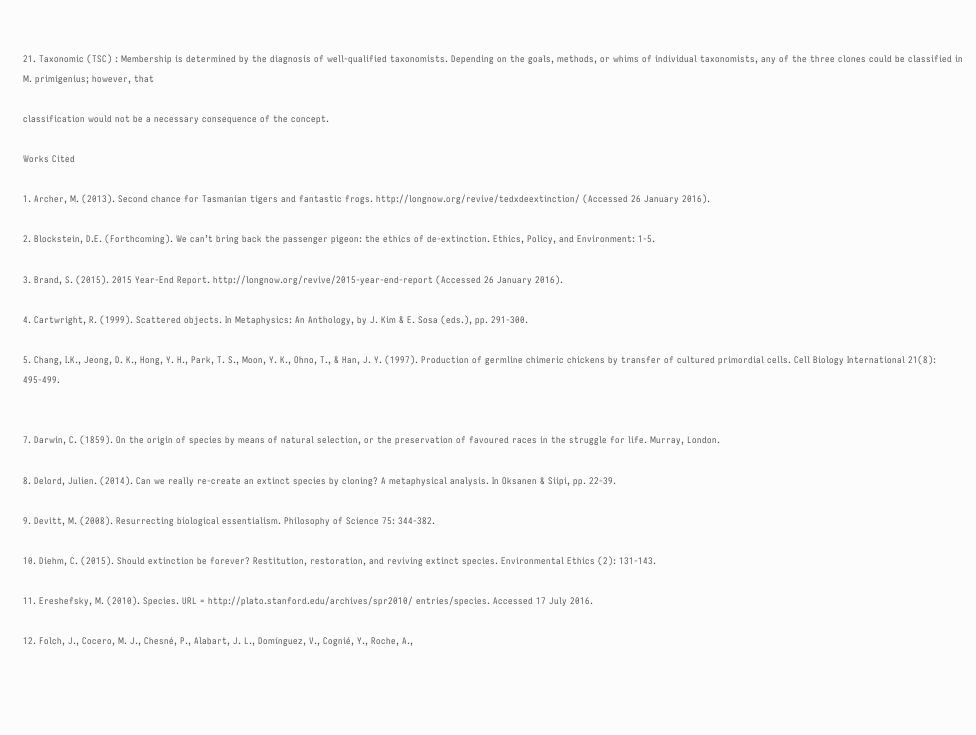21. Taxonomic (TSC) : Membership is determined by the diagnosis of well-qualified taxonomists. Depending on the goals, methods, or whims of individual taxonomists, any of the three clones could be classified in M. primigenius; however, that

classification would not be a necessary consequence of the concept.

Works Cited

1. Archer, M. (2013). Second chance for Tasmanian tigers and fantastic frogs. http://longnow.org/revive/tedxdeextinction/ (Accessed 26 January 2016).

2. Blockstein, D.E. (Forthcoming). We can’t bring back the passenger pigeon: the ethics of de-extinction. Ethics, Policy, and Environment: 1-5.

3. Brand, S. (2015). 2015 Year-End Report. http://longnow.org/revive/2015-year-end-report (Accessed 26 January 2016).

4. Cartwright, R. (1999). Scattered objects. In Metaphysics: An Anthology, by J. Kim & E. Sosa (eds.), pp. 291-300.

5. Chang, I.K., Jeong, D. K., Hong, Y. H., Park, T. S., Moon, Y. K., Ohno, T., & Han, J. Y. (1997). Production of germline chimeric chickens by transfer of cultured primordial cells. Cell Biology International 21(8): 495-499.


7. Darwin, C. (1859). On the origin of species by means of natural selection, or the preservation of favoured races in the struggle for life. Murray, London.

8. Delord, Julien. (2014). Can we really re-create an extinct species by cloning? A metaphysical analysis. In Oksanen & Siipi, pp. 22-39.

9. Devitt, M. (2008). Resurrecting biological essentialism. Philosophy of Science 75: 344-382.

10. Diehm, C. (2015). Should extinction be forever? Restitution, restoration, and reviving extinct species. Environmental Ethics (2): 131-143.

11. Ereshefsky, M. (2010). Species. URL = http://plato.stanford.edu/archives/spr2010/ entries/species. Accessed 17 July 2016.

12. Folch, J., Cocero, M. J., Chesné, P., Alabart, J. L., Domínguez, V., Cognié, Y., Roche, A.,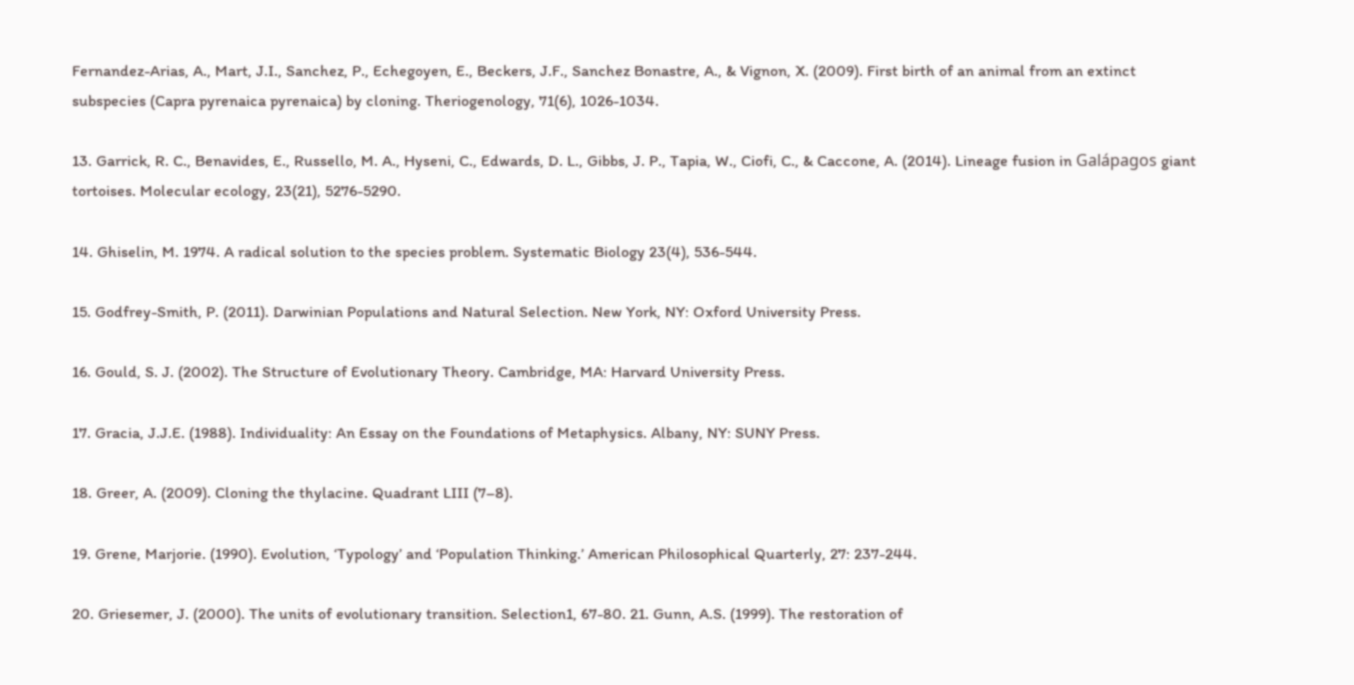Fernandez-Arias, A., Mart, J.I., Sanchez, P., Echegoyen, E., Beckers, J.F., Sanchez Bonastre, A., & Vignon, X. (2009). First birth of an animal from an extinct subspecies (Capra pyrenaica pyrenaica) by cloning. Theriogenology, 71(6), 1026-1034.

13. Garrick, R. C., Benavides, E., Russello, M. A., Hyseni, C., Edwards, D. L., Gibbs, J. P., Tapia, W., Ciofi, C., & Caccone, A. (2014). Lineage fusion in Galápagos giant tortoises. Molecular ecology, 23(21), 5276-5290.

14. Ghiselin, M. 1974. A radical solution to the species problem. Systematic Biology 23(4), 536-544.

15. Godfrey-Smith, P. (2011). Darwinian Populations and Natural Selection. New York, NY: Oxford University Press.

16. Gould, S. J. (2002). The Structure of Evolutionary Theory. Cambridge, MA: Harvard University Press.

17. Gracia, J.J.E. (1988). Individuality: An Essay on the Foundations of Metaphysics. Albany, NY: SUNY Press.

18. Greer, A. (2009). Cloning the thylacine. Quadrant LIII (7–8).

19. Grene, Marjorie. (1990). Evolution, ‘Typology’ and ‘Population Thinking.’ American Philosophical Quarterly, 27: 237-244.

20. Griesemer, J. (2000). The units of evolutionary transition. Selection1, 67-80. 21. Gunn, A.S. (1999). The restoration of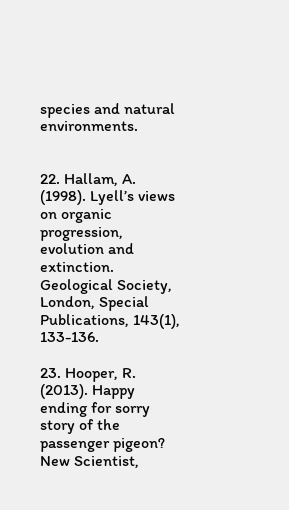species and natural environments.


22. Hallam, A. (1998). Lyell’s views on organic progression, evolution and extinction. Geological Society, London, Special Publications, 143(1), 133-136.

23. Hooper, R. (2013). Happy ending for sorry story of the passenger pigeon? New Scientist,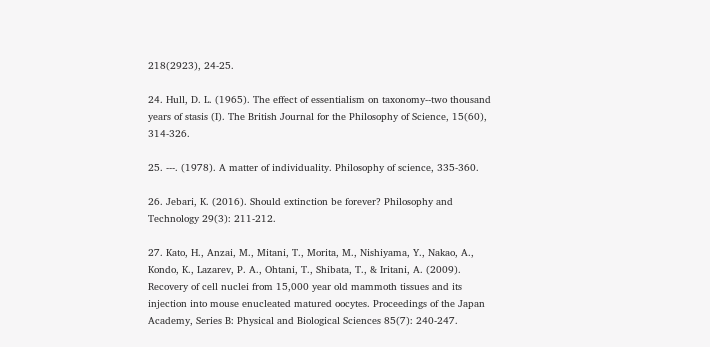218(2923), 24-25.

24. Hull, D. L. (1965). The effect of essentialism on taxonomy--two thousand years of stasis (I). The British Journal for the Philosophy of Science, 15(60), 314-326.

25. ---. (1978). A matter of individuality. Philosophy of science, 335-360.

26. Jebari, K. (2016). Should extinction be forever? Philosophy and Technology 29(3): 211-212.

27. Kato, H., Anzai, M., Mitani, T., Morita, M., Nishiyama, Y., Nakao, A., Kondo, K., Lazarev, P. A., Ohtani, T., Shibata, T., & Iritani, A. (2009). Recovery of cell nuclei from 15,000 year old mammoth tissues and its injection into mouse enucleated matured oocytes. Proceedings of the Japan Academy, Series B: Physical and Biological Sciences 85(7): 240-247.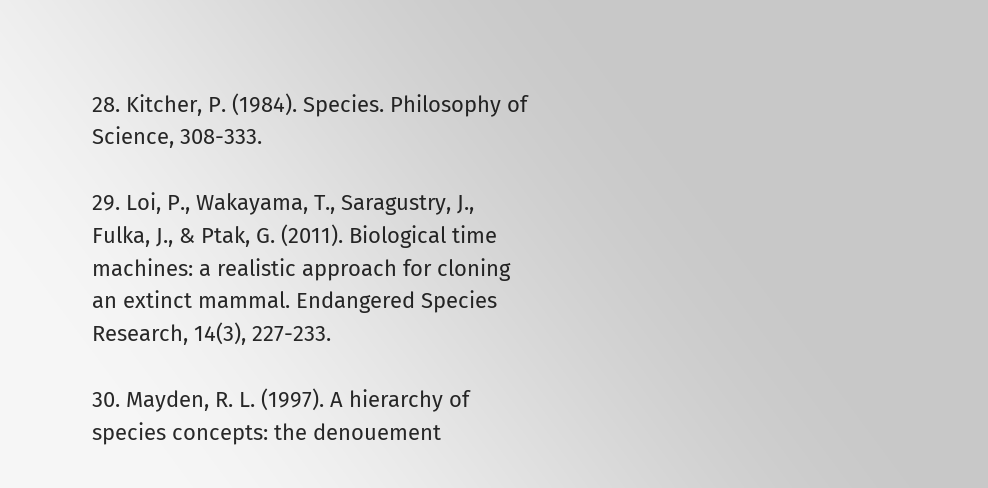28. Kitcher, P. (1984). Species. Philosophy of Science, 308-333.

29. Loi, P., Wakayama, T., Saragustry, J., Fulka, J., & Ptak, G. (2011). Biological time machines: a realistic approach for cloning an extinct mammal. Endangered Species Research, 14(3), 227-233.

30. Mayden, R. L. (1997). A hierarchy of species concepts: the denouement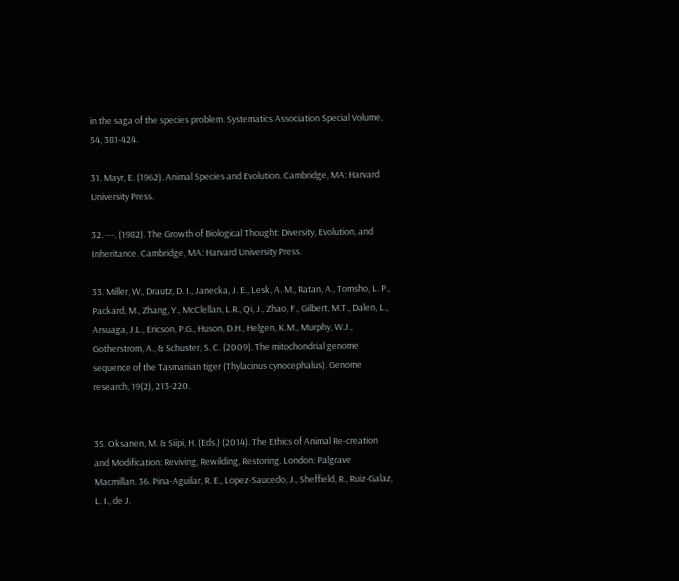in the saga of the species problem. Systematics Association Special Volume, 54, 381-424.

31. Mayr, E. (1962). Animal Species and Evolution. Cambridge, MA: Harvard University Press.

32. ---. (1982). The Growth of Biological Thought: Diversity, Evolution, and Inheritance. Cambridge, MA: Harvard University Press.

33. Miller, W., Drautz, D. I., Janecka, J. E., Lesk, A. M., Ratan, A., Tomsho, L. P., Packard, M., Zhang, Y., McClellan, L.R., Qi, J., Zhao, F., Gilbert, M.T., Dalen, L., Arsuaga, J.L., Ericson, P.G., Huson, D.H., Helgen, K.M., Murphy, W.J., Gotherstrom, A., & Schuster, S. C. (2009). The mitochondrial genome sequence of the Tasmanian tiger (Thylacinus cynocephalus). Genome research, 19(2), 213-220.


35. Oksanen, M. & Siipi, H. (Eds.) (2014). The Ethics of Animal Re-creation and Modification: Reviving, Rewilding, Restoring. London: Palgrave Macmillan. 36. Pina-Aguilar, R. E., Lopez-Saucedo, J., Sheffield, R., Ruiz-Galaz, L. I., de J.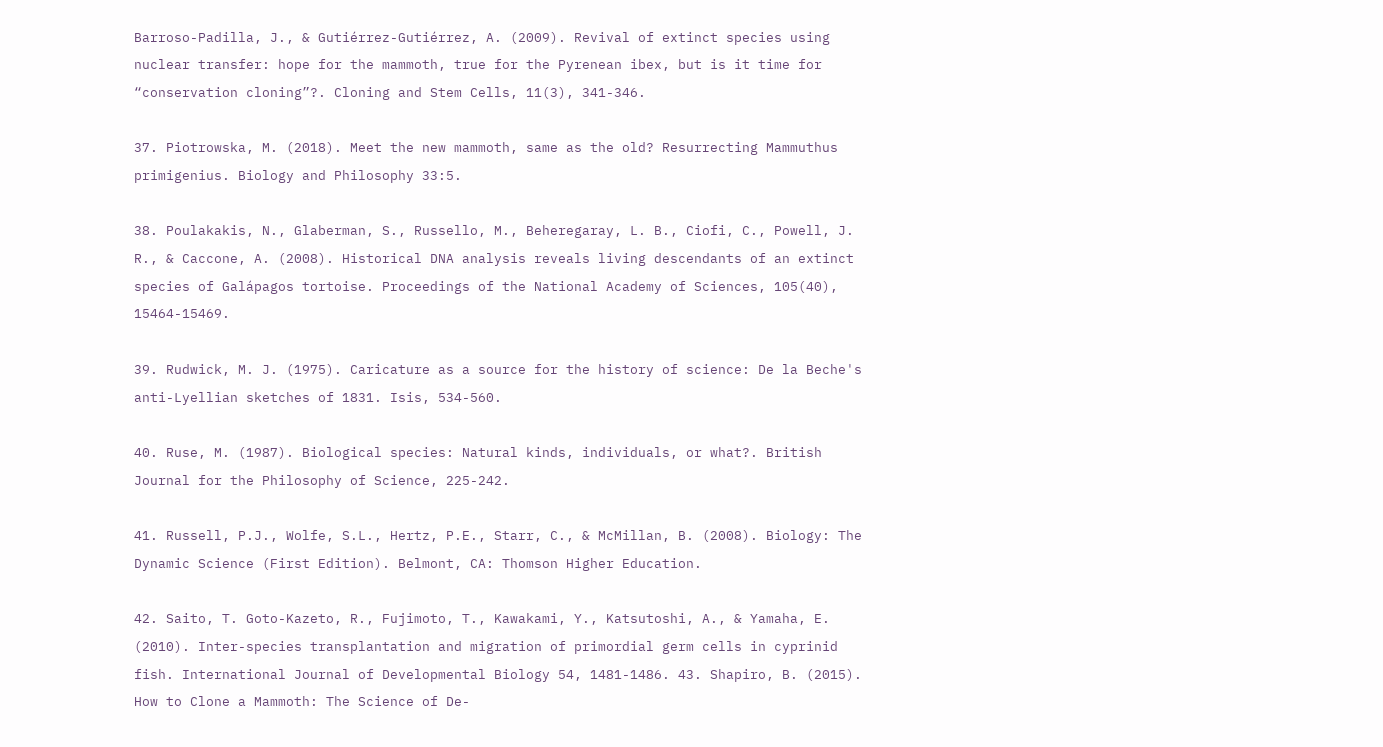Barroso-Padilla, J., & Gutiérrez-Gutiérrez, A. (2009). Revival of extinct species using nuclear transfer: hope for the mammoth, true for the Pyrenean ibex, but is it time for “conservation cloning”?. Cloning and Stem Cells, 11(3), 341-346.

37. Piotrowska, M. (2018). Meet the new mammoth, same as the old? Resurrecting Mammuthus primigenius. Biology and Philosophy 33:5.

38. Poulakakis, N., Glaberman, S., Russello, M., Beheregaray, L. B., Ciofi, C., Powell, J. R., & Caccone, A. (2008). Historical DNA analysis reveals living descendants of an extinct species of Galápagos tortoise. Proceedings of the National Academy of Sciences, 105(40), 15464-15469.

39. Rudwick, M. J. (1975). Caricature as a source for the history of science: De la Beche's anti-Lyellian sketches of 1831. Isis, 534-560.

40. Ruse, M. (1987). Biological species: Natural kinds, individuals, or what?. British Journal for the Philosophy of Science, 225-242.

41. Russell, P.J., Wolfe, S.L., Hertz, P.E., Starr, C., & McMillan, B. (2008). Biology: The Dynamic Science (First Edition). Belmont, CA: Thomson Higher Education.

42. Saito, T. Goto-Kazeto, R., Fujimoto, T., Kawakami, Y., Katsutoshi, A., & Yamaha, E. (2010). Inter-species transplantation and migration of primordial germ cells in cyprinid fish. International Journal of Developmental Biology 54, 1481-1486. 43. Shapiro, B. (2015). How to Clone a Mammoth: The Science of De-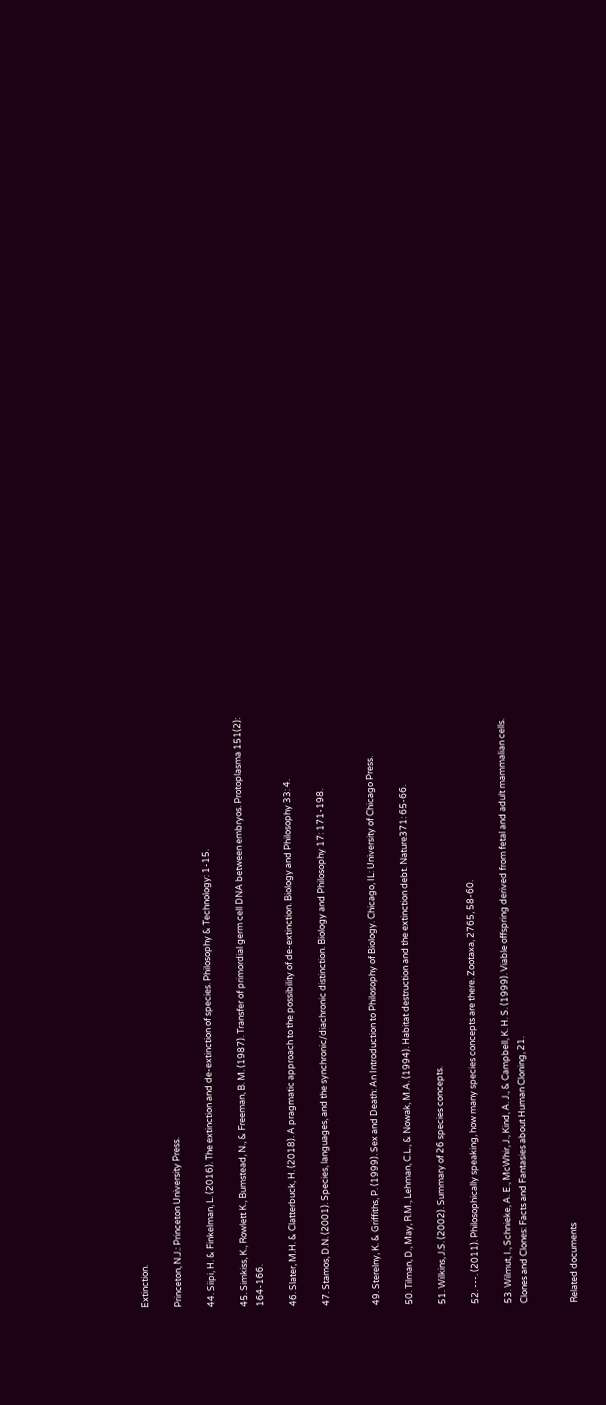Extinction.

Princeton, N.J.: Princeton University Press.

44. Siipi, H. & Finkelman, L. (2016). The extinction and de-extinction of species. Philosophy & Technology: 1-15.

45. Simkiss, K., Rowlett K., Bumstead, N., & Freeman, B. M. (1987). Transfer of primordial germ cell DNA between embryos. Protoplasma 151(2): 164-166.

46. Slater, M.H. & Clatterbuck, H. (2018). A pragmatic approach to the possibility of de-extinction. Biology and Philosophy 33: 4.

47. Stamos, D.N. (2001). Species, languages, and the synchronic/diachronic distinction. Biology and Philosophy 17: 171-198.


49. Sterelny, K. & Griffiths, P. (1999). Sex and Death: An Introduction to Philosophy of Biology. Chicago, IL: University of Chicago Press.

50. Tilman, D., May, R.M., Lehman, C.L., & Nowak, M.A. (1994). Habitat destruction and the extinction debt. Nature371: 65-66.

51. Wilkins, J.S. (2002). Summary of 26 species concepts.

52. ---. (2011). Philosophically speaking, how many species concepts are there. Zootaxa, 2765, 58-60.

53. Wilmut, I., Schnieke, A. E., McWhir, J., Kind, A. J., & Campbell, K. H. S. (1999). Viable offspring derived from fetal and adult mammalian cells. Clones and Clones: Facts and Fantasies about Human Cloning, 21.


Related documents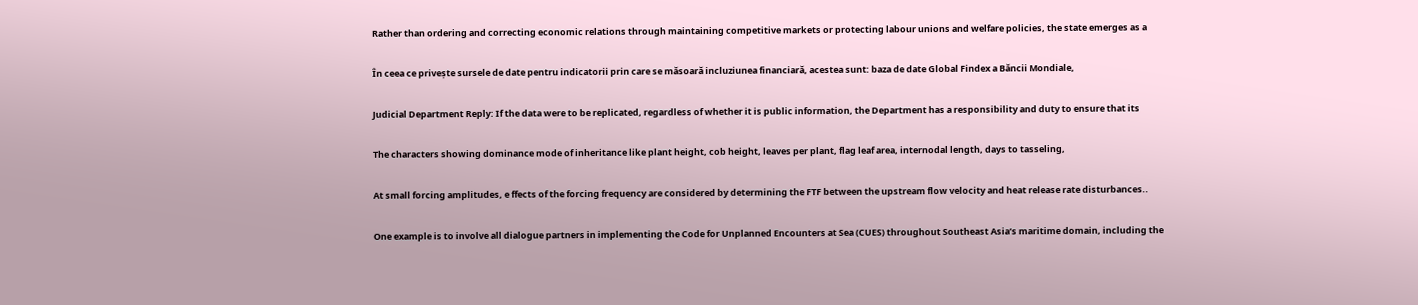Rather than ordering and correcting economic relations through maintaining competitive markets or protecting labour unions and welfare policies, the state emerges as a

În ceea ce privește sursele de date pentru indicatorii prin care se măsoară incluziunea financiară, acestea sunt: baza de date Global Findex a Băncii Mondiale,

Judicial Department Reply: If the data were to be replicated, regardless of whether it is public information, the Department has a responsibility and duty to ensure that its

The characters showing dominance mode of inheritance like plant height, cob height, leaves per plant, flag leaf area, internodal length, days to tasseling,

At small forcing amplitudes, e ffects of the forcing frequency are considered by determining the FTF between the upstream flow velocity and heat release rate disturbances..

One example is to involve all dialogue partners in implementing the Code for Unplanned Encounters at Sea (CUES) throughout Southeast Asia’s maritime domain, including the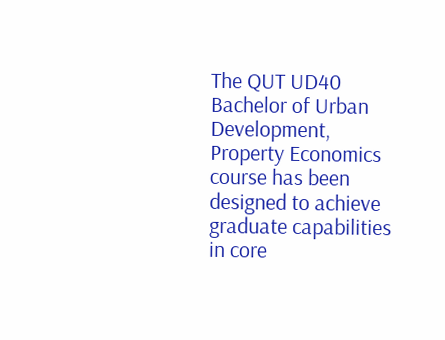The QUT UD40 Bachelor of Urban Development, Property Economics course has been designed to achieve graduate capabilities in core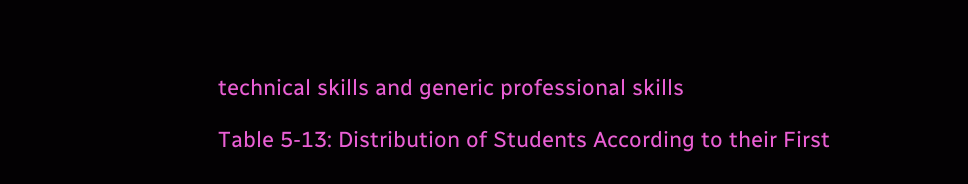technical skills and generic professional skills

Table 5-13: Distribution of Students According to their First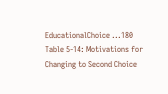EducationalChoice ...180 Table 5-14: Motivations for Changing to Second Choice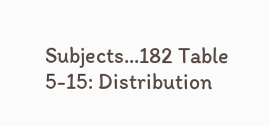Subjects...182 Table 5-15: Distribution